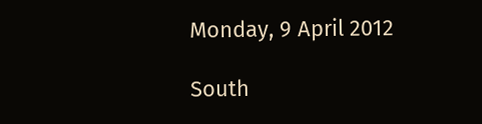Monday, 9 April 2012

South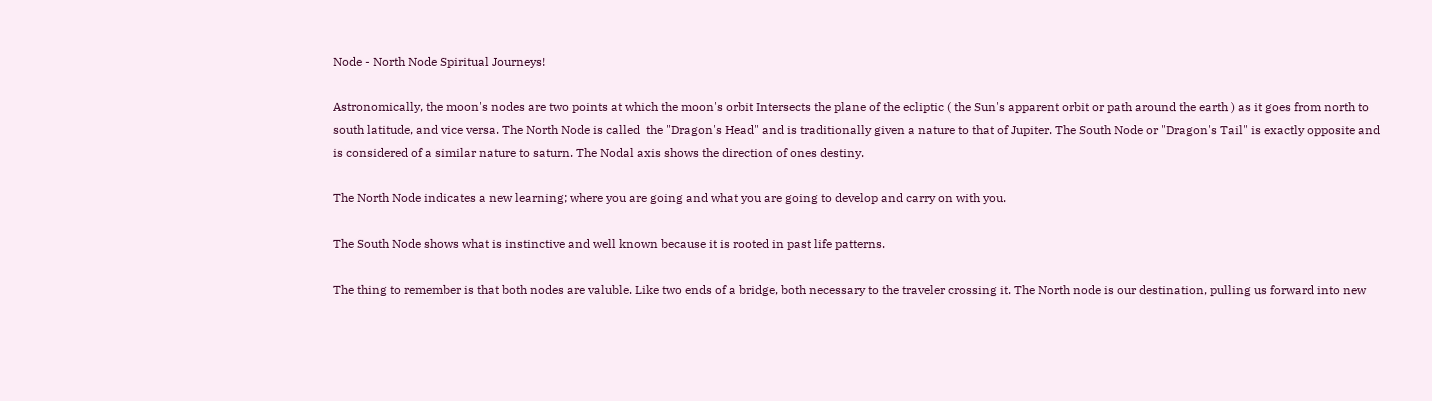Node - North Node Spiritual Journeys!

Astronomically, the moon's nodes are two points at which the moon's orbit Intersects the plane of the ecliptic ( the Sun's apparent orbit or path around the earth ) as it goes from north to south latitude, and vice versa. The North Node is called  the "Dragon's Head" and is traditionally given a nature to that of Jupiter. The South Node or "Dragon's Tail" is exactly opposite and is considered of a similar nature to saturn. The Nodal axis shows the direction of ones destiny.

The North Node indicates a new learning; where you are going and what you are going to develop and carry on with you.

The South Node shows what is instinctive and well known because it is rooted in past life patterns.

The thing to remember is that both nodes are valuble. Like two ends of a bridge, both necessary to the traveler crossing it. The North node is our destination, pulling us forward into new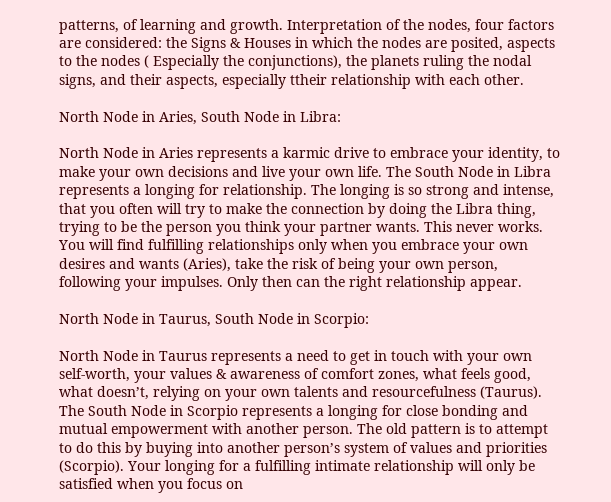patterns, of learning and growth. Interpretation of the nodes, four factors are considered: the Signs & Houses in which the nodes are posited, aspects to the nodes ( Especially the conjunctions), the planets ruling the nodal signs, and their aspects, especially ttheir relationship with each other.

North Node in Aries, South Node in Libra:

North Node in Aries represents a karmic drive to embrace your identity, to make your own decisions and live your own life. The South Node in Libra represents a longing for relationship. The longing is so strong and intense, that you often will try to make the connection by doing the Libra thing, trying to be the person you think your partner wants. This never works. You will find fulfilling relationships only when you embrace your own desires and wants (Aries), take the risk of being your own person, following your impulses. Only then can the right relationship appear.

North Node in Taurus, South Node in Scorpio:

North Node in Taurus represents a need to get in touch with your own self-worth, your values & awareness of comfort zones, what feels good, what doesn’t, relying on your own talents and resourcefulness (Taurus). The South Node in Scorpio represents a longing for close bonding and mutual empowerment with another person. The old pattern is to attempt to do this by buying into another person’s system of values and priorities (Scorpio). Your longing for a fulfilling intimate relationship will only be satisfied when you focus on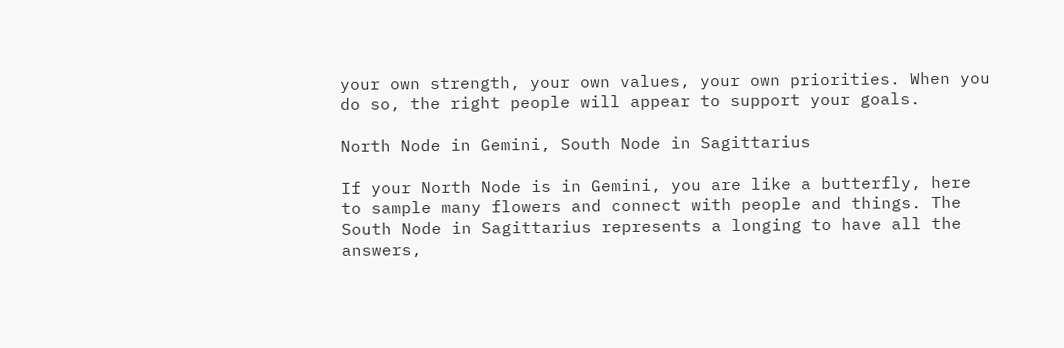your own strength, your own values, your own priorities. When you do so, the right people will appear to support your goals.

North Node in Gemini, South Node in Sagittarius

If your North Node is in Gemini, you are like a butterfly, here to sample many flowers and connect with people and things. The South Node in Sagittarius represents a longing to have all the answers,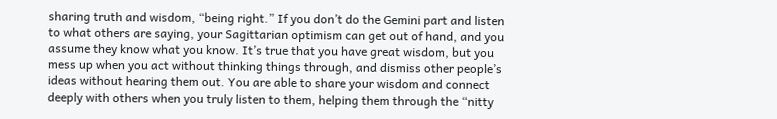sharing truth and wisdom, “being right.” If you don’t do the Gemini part and listen to what others are saying, your Sagittarian optimism can get out of hand, and you assume they know what you know. It’s true that you have great wisdom, but you mess up when you act without thinking things through, and dismiss other people’s ideas without hearing them out. You are able to share your wisdom and connect deeply with others when you truly listen to them, helping them through the “nitty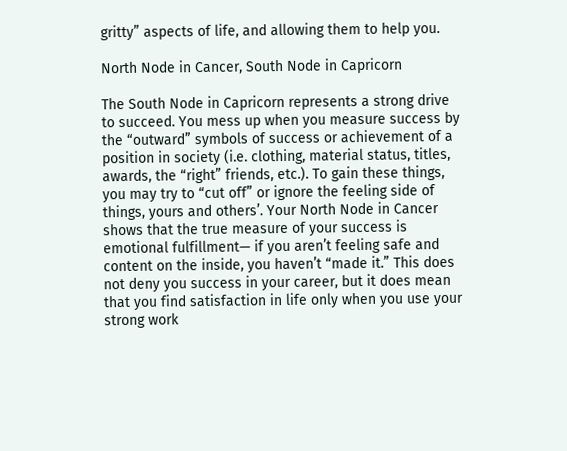gritty” aspects of life, and allowing them to help you.

North Node in Cancer, South Node in Capricorn

The South Node in Capricorn represents a strong drive to succeed. You mess up when you measure success by the “outward” symbols of success or achievement of a position in society (i.e. clothing, material status, titles, awards, the “right” friends, etc.). To gain these things, you may try to “cut off” or ignore the feeling side of things, yours and others’. Your North Node in Cancer shows that the true measure of your success is emotional fulfillment— if you aren’t feeling safe and content on the inside, you haven’t “made it.” This does not deny you success in your career, but it does mean that you find satisfaction in life only when you use your strong work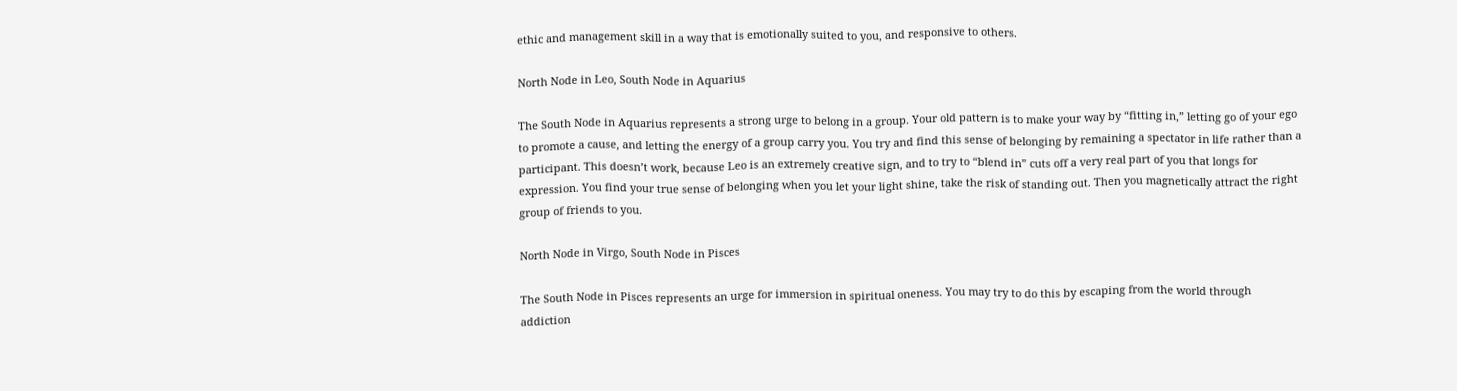ethic and management skill in a way that is emotionally suited to you, and responsive to others.

North Node in Leo, South Node in Aquarius

The South Node in Aquarius represents a strong urge to belong in a group. Your old pattern is to make your way by “fitting in,” letting go of your ego to promote a cause, and letting the energy of a group carry you. You try and find this sense of belonging by remaining a spectator in life rather than a participant. This doesn’t work, because Leo is an extremely creative sign, and to try to “blend in” cuts off a very real part of you that longs for expression. You find your true sense of belonging when you let your light shine, take the risk of standing out. Then you magnetically attract the right group of friends to you.

North Node in Virgo, South Node in Pisces

The South Node in Pisces represents an urge for immersion in spiritual oneness. You may try to do this by escaping from the world through addiction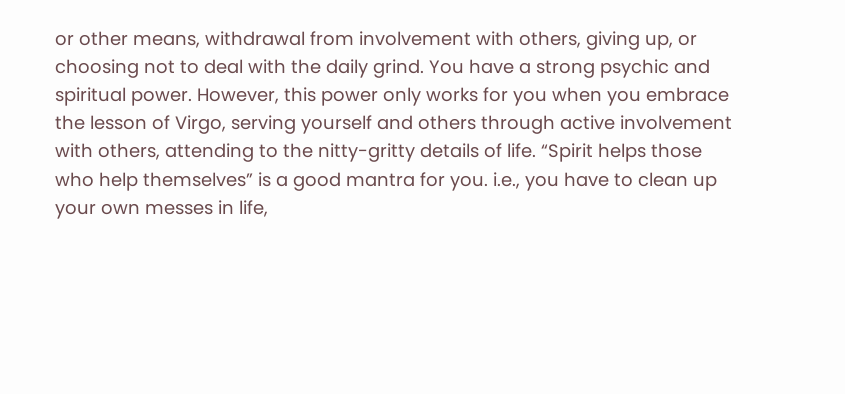or other means, withdrawal from involvement with others, giving up, or choosing not to deal with the daily grind. You have a strong psychic and spiritual power. However, this power only works for you when you embrace the lesson of Virgo, serving yourself and others through active involvement with others, attending to the nitty-gritty details of life. “Spirit helps those who help themselves” is a good mantra for you. i.e., you have to clean up your own messes in life,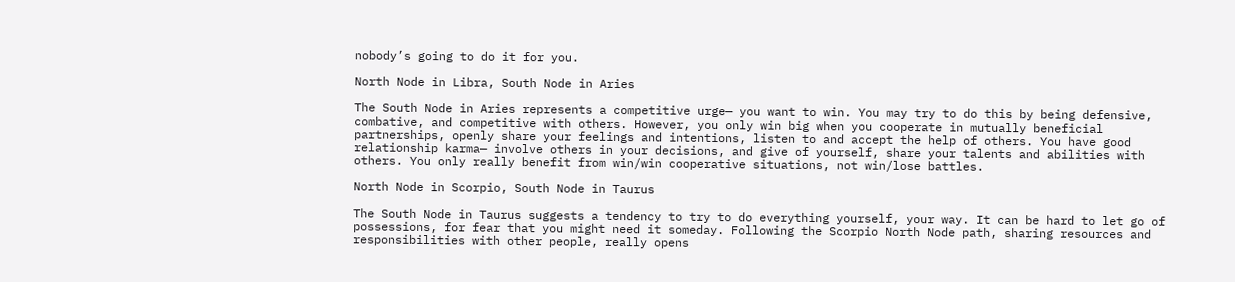nobody’s going to do it for you.

North Node in Libra, South Node in Aries

The South Node in Aries represents a competitive urge— you want to win. You may try to do this by being defensive, combative, and competitive with others. However, you only win big when you cooperate in mutually beneficial partnerships, openly share your feelings and intentions, listen to and accept the help of others. You have good relationship karma— involve others in your decisions, and give of yourself, share your talents and abilities with others. You only really benefit from win/win cooperative situations, not win/lose battles.

North Node in Scorpio, South Node in Taurus

The South Node in Taurus suggests a tendency to try to do everything yourself, your way. It can be hard to let go of possessions, for fear that you might need it someday. Following the Scorpio North Node path, sharing resources and responsibilities with other people, really opens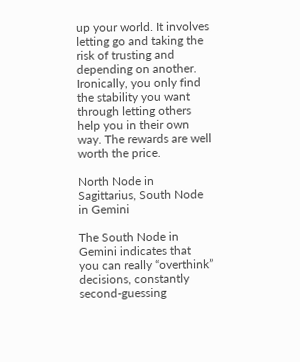up your world. It involves letting go and taking the risk of trusting and depending on another. Ironically, you only find the stability you want through letting others help you in their own way. The rewards are well worth the price.

North Node in Sagittarius, South Node in Gemini

The South Node in Gemini indicates that you can really “overthink” decisions, constantly second-guessing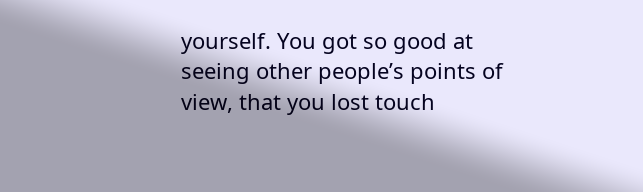yourself. You got so good at seeing other people’s points of view, that you lost touch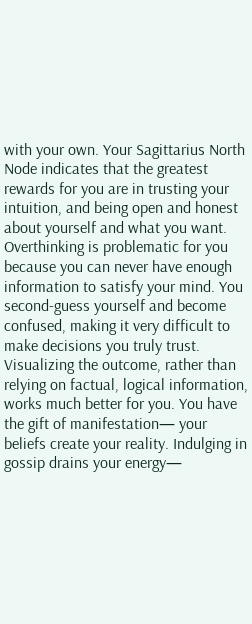with your own. Your Sagittarius North Node indicates that the greatest rewards for you are in trusting your intuition, and being open and honest about yourself and what you want. Overthinking is problematic for you because you can never have enough information to satisfy your mind. You second-guess yourself and become confused, making it very difficult to make decisions you truly trust. Visualizing the outcome, rather than relying on factual, logical information, works much better for you. You have the gift of manifestation— your beliefs create your reality. Indulging in gossip drains your energy—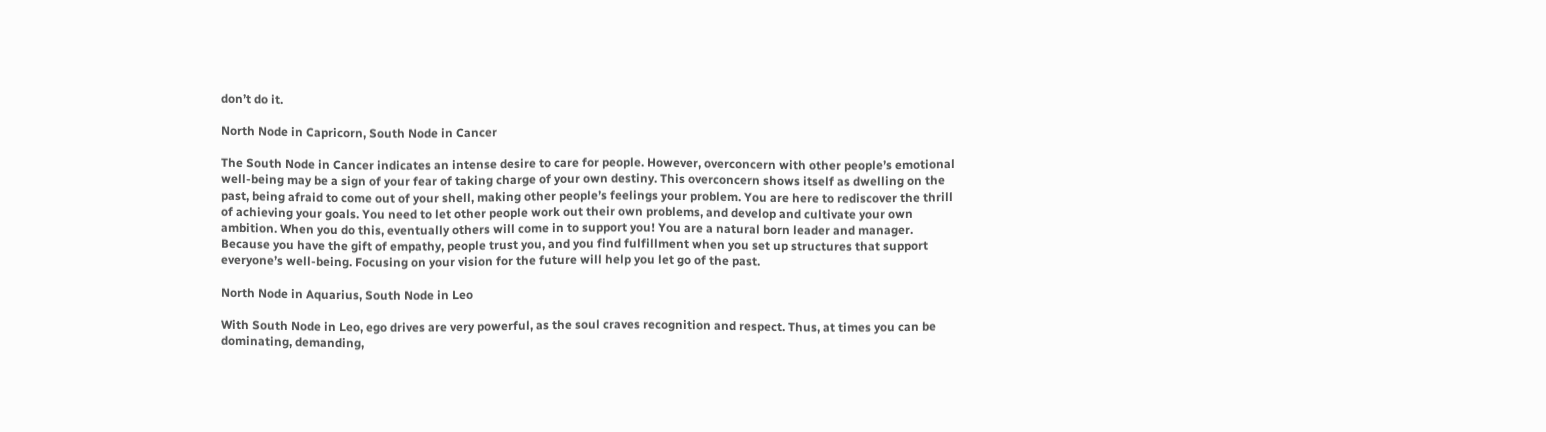don’t do it.

North Node in Capricorn, South Node in Cancer

The South Node in Cancer indicates an intense desire to care for people. However, overconcern with other people’s emotional well-being may be a sign of your fear of taking charge of your own destiny. This overconcern shows itself as dwelling on the past, being afraid to come out of your shell, making other people’s feelings your problem. You are here to rediscover the thrill of achieving your goals. You need to let other people work out their own problems, and develop and cultivate your own ambition. When you do this, eventually others will come in to support you! You are a natural born leader and manager. Because you have the gift of empathy, people trust you, and you find fulfillment when you set up structures that support everyone’s well-being. Focusing on your vision for the future will help you let go of the past.

North Node in Aquarius, South Node in Leo

With South Node in Leo, ego drives are very powerful, as the soul craves recognition and respect. Thus, at times you can be dominating, demanding,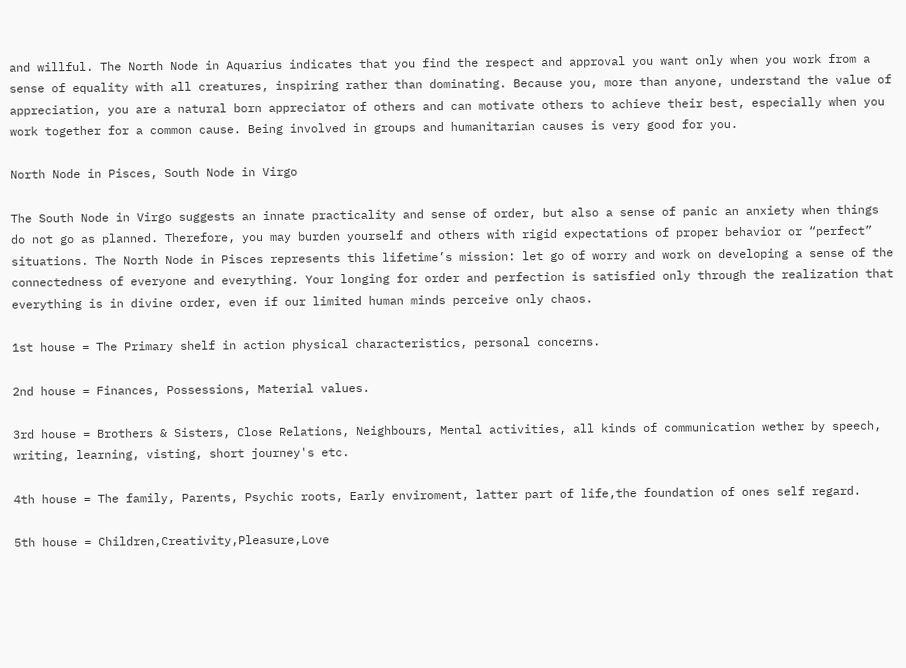and willful. The North Node in Aquarius indicates that you find the respect and approval you want only when you work from a sense of equality with all creatures, inspiring rather than dominating. Because you, more than anyone, understand the value of appreciation, you are a natural born appreciator of others and can motivate others to achieve their best, especially when you work together for a common cause. Being involved in groups and humanitarian causes is very good for you.

North Node in Pisces, South Node in Virgo

The South Node in Virgo suggests an innate practicality and sense of order, but also a sense of panic an anxiety when things do not go as planned. Therefore, you may burden yourself and others with rigid expectations of proper behavior or “perfect” situations. The North Node in Pisces represents this lifetime’s mission: let go of worry and work on developing a sense of the connectedness of everyone and everything. Your longing for order and perfection is satisfied only through the realization that everything is in divine order, even if our limited human minds perceive only chaos.

1st house = The Primary shelf in action physical characteristics, personal concerns.

2nd house = Finances, Possessions, Material values.

3rd house = Brothers & Sisters, Close Relations, Neighbours, Mental activities, all kinds of communication wether by speech, writing, learning, visting, short journey's etc.

4th house = The family, Parents, Psychic roots, Early enviroment, latter part of life,the foundation of ones self regard.

5th house = Children,Creativity,Pleasure,Love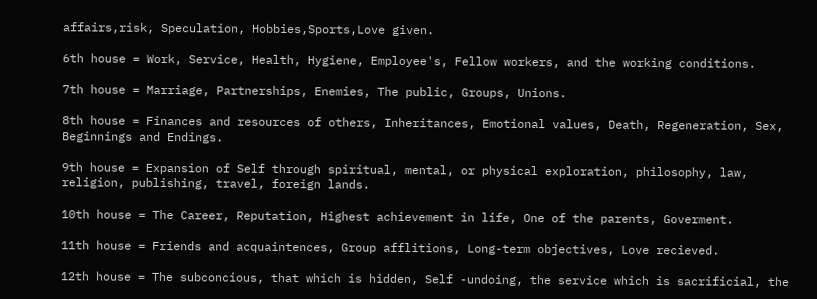affairs,risk, Speculation, Hobbies,Sports,Love given.

6th house = Work, Service, Health, Hygiene, Employee's, Fellow workers, and the working conditions.

7th house = Marriage, Partnerships, Enemies, The public, Groups, Unions.

8th house = Finances and resources of others, Inheritances, Emotional values, Death, Regeneration, Sex, Beginnings and Endings.

9th house = Expansion of Self through spiritual, mental, or physical exploration, philosophy, law, religion, publishing, travel, foreign lands.

10th house = The Career, Reputation, Highest achievement in life, One of the parents, Goverment.

11th house = Friends and acquaintences, Group afflitions, Long-term objectives, Love recieved.

12th house = The subconcious, that which is hidden, Self -undoing, the service which is sacrificial, the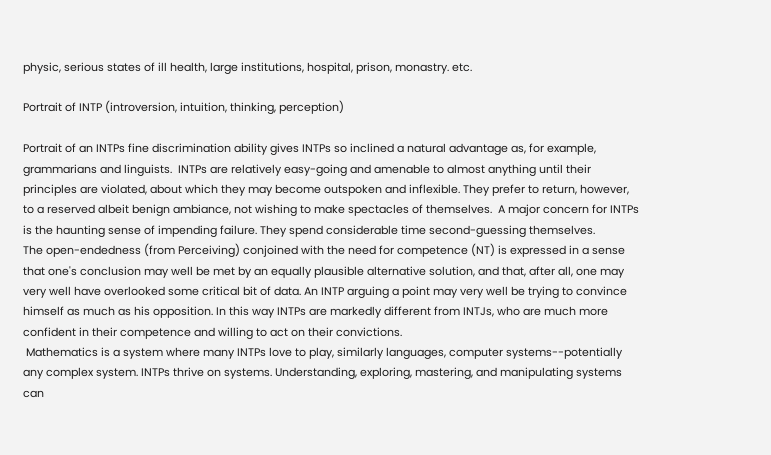physic, serious states of ill health, large institutions, hospital, prison, monastry. etc.

Portrait of INTP (introversion, intuition, thinking, perception)

Portrait of an INTPs fine discrimination ability gives INTPs so inclined a natural advantage as, for example, grammarians and linguists.  INTPs are relatively easy-going and amenable to almost anything until their principles are violated, about which they may become outspoken and inflexible. They prefer to return, however, to a reserved albeit benign ambiance, not wishing to make spectacles of themselves.  A major concern for INTPs is the haunting sense of impending failure. They spend considerable time second-guessing themselves.
The open-endedness (from Perceiving) conjoined with the need for competence (NT) is expressed in a sense that one's conclusion may well be met by an equally plausible alternative solution, and that, after all, one may very well have overlooked some critical bit of data. An INTP arguing a point may very well be trying to convince himself as much as his opposition. In this way INTPs are markedly different from INTJs, who are much more confident in their competence and willing to act on their convictions.
 Mathematics is a system where many INTPs love to play, similarly languages, computer systems--potentially any complex system. INTPs thrive on systems. Understanding, exploring, mastering, and manipulating systems can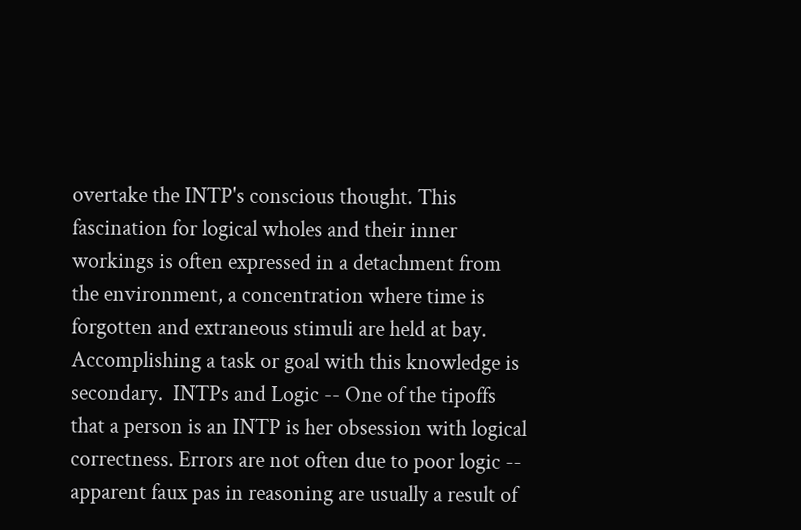overtake the INTP's conscious thought. This fascination for logical wholes and their inner workings is often expressed in a detachment from the environment, a concentration where time is forgotten and extraneous stimuli are held at bay. Accomplishing a task or goal with this knowledge is secondary.  INTPs and Logic -- One of the tipoffs that a person is an INTP is her obsession with logical correctness. Errors are not often due to poor logic -- apparent faux pas in reasoning are usually a result of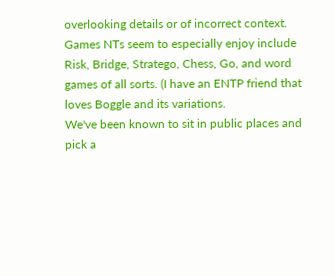overlooking details or of incorrect context.  Games NTs seem to especially enjoy include Risk, Bridge, Stratego, Chess, Go, and word games of all sorts. (I have an ENTP friend that loves Boggle and its variations.
We've been known to sit in public places and pick a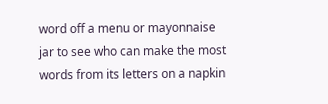word off a menu or mayonnaise jar to see who can make the most words from its letters on a napkin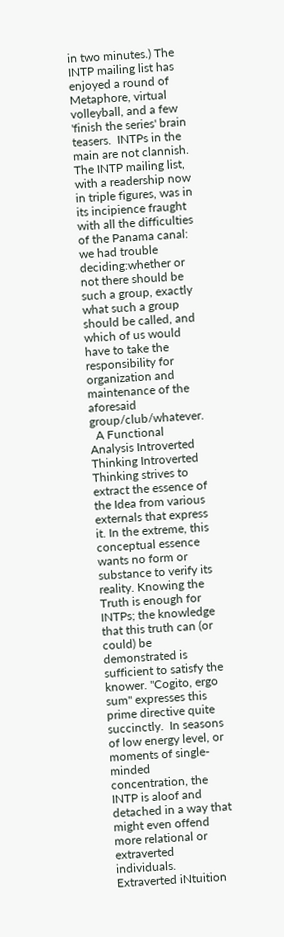in two minutes.) The INTP mailing list has enjoyed a round of Metaphore, virtual volleyball, and a few 'finish the series' brain teasers.  INTPs in the main are not clannish. The INTP mailing list, with a readership now in triple figures, was in its incipience fraught with all the difficulties of the Panama canal: we had trouble deciding:whether or not there should be such a group, exactly what such a group should be called, and which of us would have to take the responsibility for organization and maintenance of the aforesaid group/club/whatever.
  A Functional Analysis Introverted Thinking Introverted Thinking strives to extract the essence of the Idea from various externals that express it. In the extreme, this conceptual essence wants no form or substance to verify its reality. Knowing the Truth is enough for INTPs; the knowledge that this truth can (or could) be demonstrated is sufficient to satisfy the knower. "Cogito, ergo sum" expresses this prime directive quite succinctly.  In seasons of low energy level, or moments of single-minded concentration, the INTP is aloof and detached in a way that might even offend more relational or extraverted individuals.
Extraverted iNtuition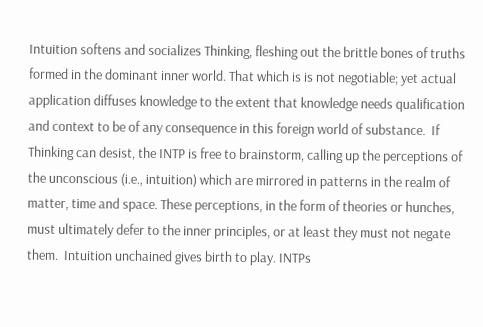Intuition softens and socializes Thinking, fleshing out the brittle bones of truths formed in the dominant inner world. That which is is not negotiable; yet actual application diffuses knowledge to the extent that knowledge needs qualification and context to be of any consequence in this foreign world of substance.  If Thinking can desist, the INTP is free to brainstorm, calling up the perceptions of the unconscious (i.e., intuition) which are mirrored in patterns in the realm of matter, time and space. These perceptions, in the form of theories or hunches, must ultimately defer to the inner principles, or at least they must not negate them.  Intuition unchained gives birth to play. INTPs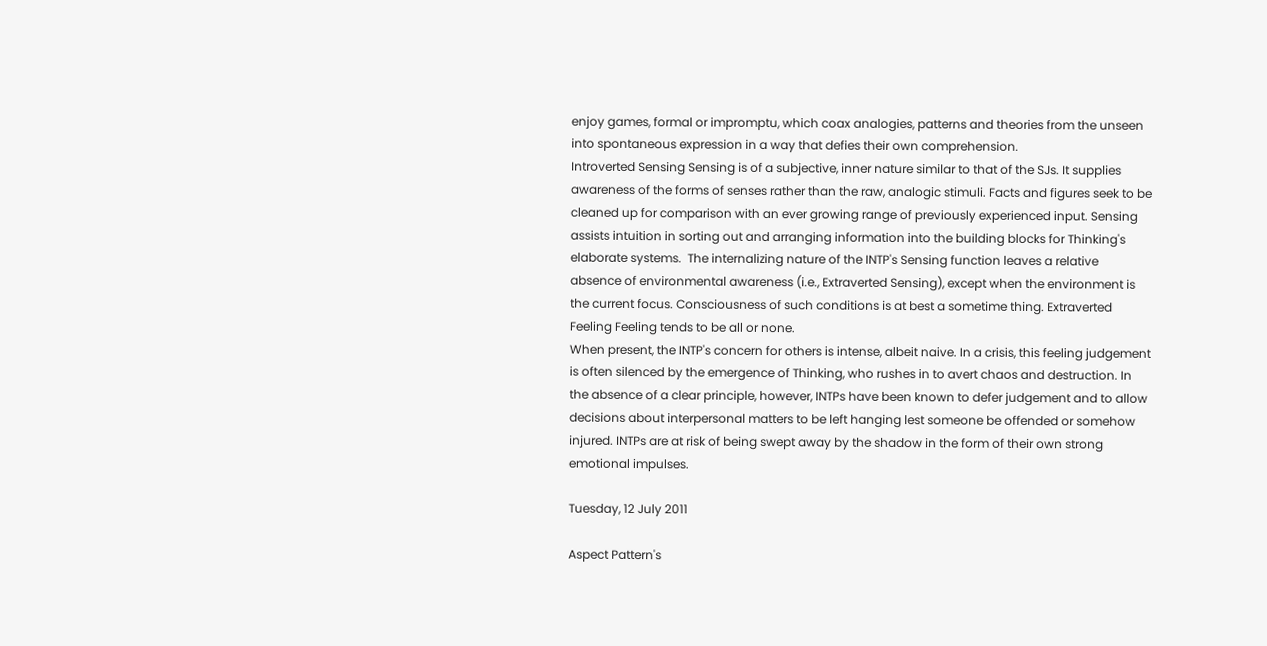enjoy games, formal or impromptu, which coax analogies, patterns and theories from the unseen into spontaneous expression in a way that defies their own comprehension.
Introverted Sensing Sensing is of a subjective, inner nature similar to that of the SJs. It supplies awareness of the forms of senses rather than the raw, analogic stimuli. Facts and figures seek to be cleaned up for comparison with an ever growing range of previously experienced input. Sensing assists intuition in sorting out and arranging information into the building blocks for Thinking's elaborate systems.  The internalizing nature of the INTP's Sensing function leaves a relative absence of environmental awareness (i.e., Extraverted Sensing), except when the environment is the current focus. Consciousness of such conditions is at best a sometime thing. Extraverted Feeling Feeling tends to be all or none.
When present, the INTP's concern for others is intense, albeit naive. In a crisis, this feeling judgement is often silenced by the emergence of Thinking, who rushes in to avert chaos and destruction. In the absence of a clear principle, however, INTPs have been known to defer judgement and to allow decisions about interpersonal matters to be left hanging lest someone be offended or somehow injured. INTPs are at risk of being swept away by the shadow in the form of their own strong emotional impulses.

Tuesday, 12 July 2011

Aspect Pattern's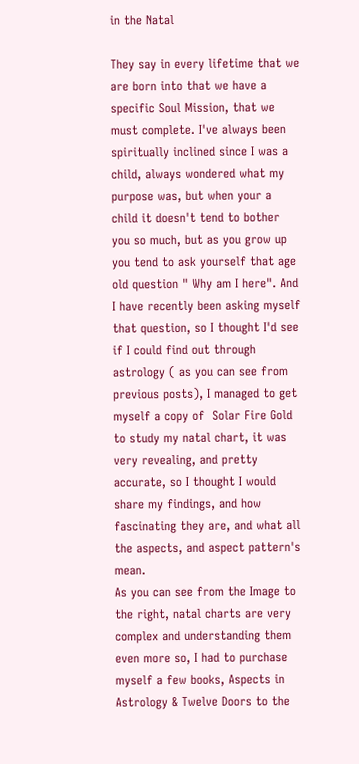in the Natal

They say in every lifetime that we are born into that we have a specific Soul Mission, that we must complete. I've always been spiritually inclined since I was a child, always wondered what my purpose was, but when your a child it doesn't tend to bother you so much, but as you grow up you tend to ask yourself that age old question " Why am I here". And I have recently been asking myself that question, so I thought I'd see if I could find out through astrology ( as you can see from previous posts), I managed to get myself a copy of  Solar Fire Gold to study my natal chart, it was very revealing, and pretty accurate, so I thought I would share my findings, and how fascinating they are, and what all the aspects, and aspect pattern's mean.
As you can see from the Image to the right, natal charts are very complex and understanding them even more so, I had to purchase myself a few books, Aspects in Astrology & Twelve Doors to the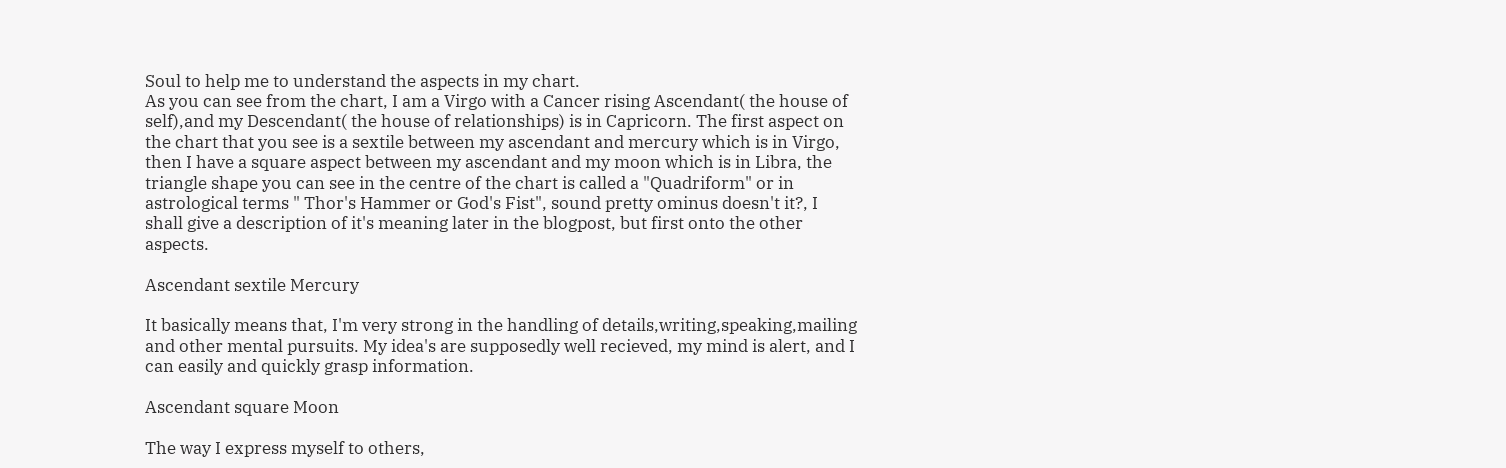Soul to help me to understand the aspects in my chart.
As you can see from the chart, I am a Virgo with a Cancer rising Ascendant( the house of self),and my Descendant( the house of relationships) is in Capricorn. The first aspect on the chart that you see is a sextile between my ascendant and mercury which is in Virgo, then I have a square aspect between my ascendant and my moon which is in Libra, the triangle shape you can see in the centre of the chart is called a "Quadriform" or in astrological terms " Thor's Hammer or God's Fist", sound pretty ominus doesn't it?, I shall give a description of it's meaning later in the blogpost, but first onto the other aspects.

Ascendant sextile Mercury

It basically means that, I'm very strong in the handling of details,writing,speaking,mailing and other mental pursuits. My idea's are supposedly well recieved, my mind is alert, and I can easily and quickly grasp information.

Ascendant square Moon

The way I express myself to others,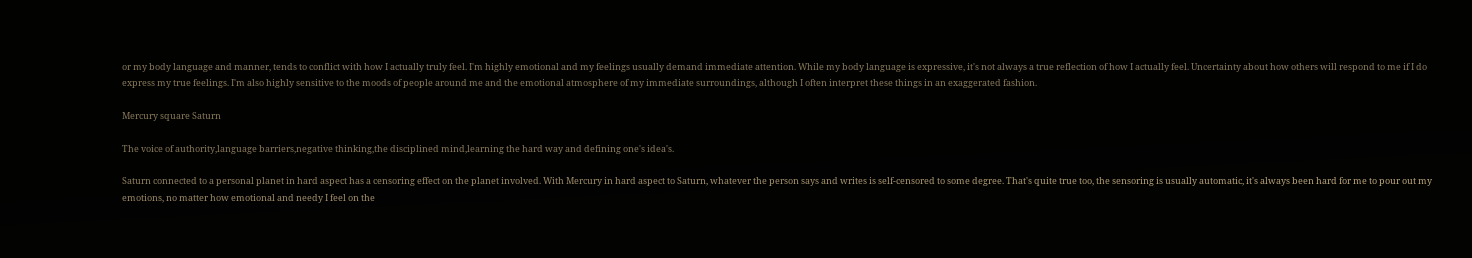or my body language and manner, tends to conflict with how I actually truly feel. I'm highly emotional and my feelings usually demand immediate attention. While my body language is expressive, it's not always a true reflection of how I actually feel. Uncertainty about how others will respond to me if I do express my true feelings. I'm also highly sensitive to the moods of people around me and the emotional atmosphere of my immediate surroundings, although I often interpret these things in an exaggerated fashion.

Mercury square Saturn

The voice of authority,language barriers,negative thinking,the disciplined mind,learning the hard way and defining one's idea's.

Saturn connected to a personal planet in hard aspect has a censoring effect on the planet involved. With Mercury in hard aspect to Saturn, whatever the person says and writes is self-censored to some degree. That's quite true too, the sensoring is usually automatic, it's always been hard for me to pour out my emotions, no matter how emotional and needy I feel on the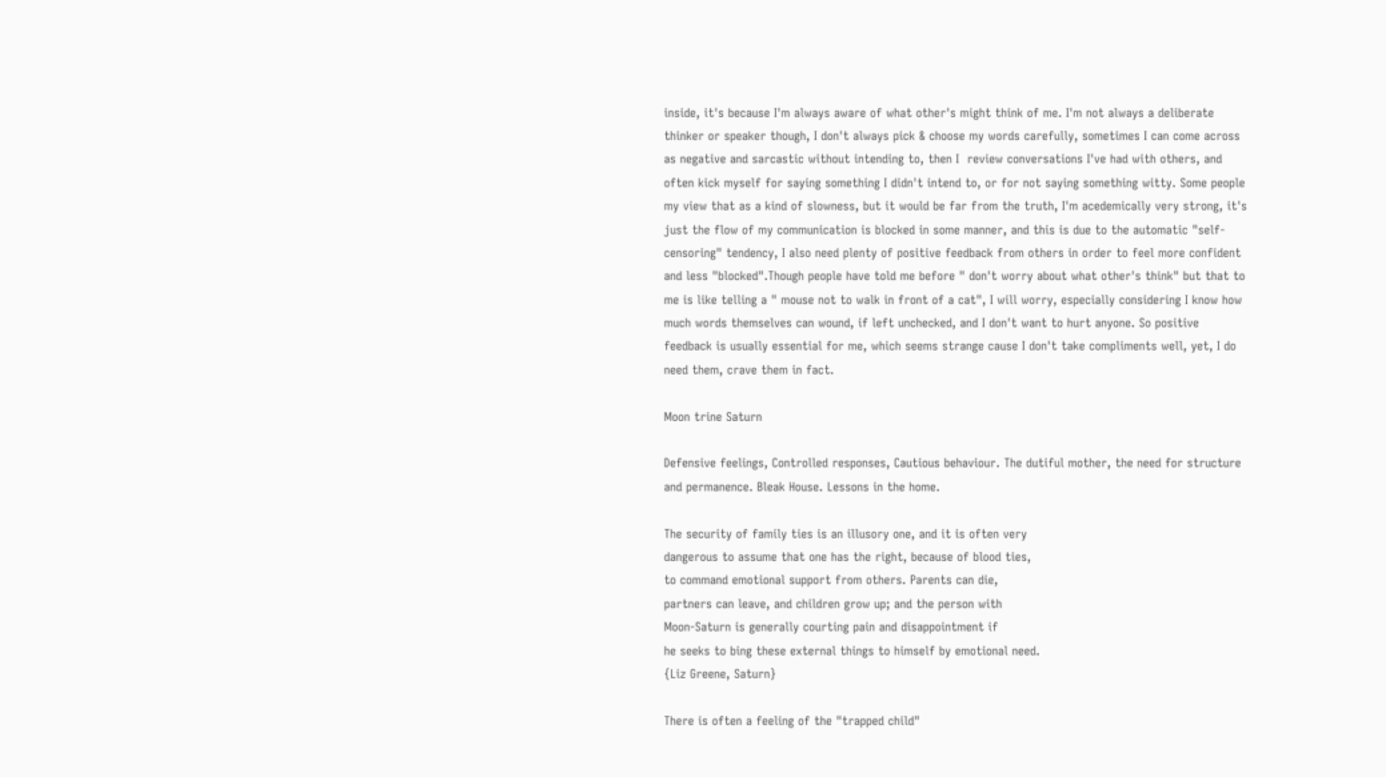inside, it's because I'm always aware of what other's might think of me. I'm not always a deliberate thinker or speaker though, I don't always pick & choose my words carefully, sometimes I can come across as negative and sarcastic without intending to, then I  review conversations I've had with others, and often kick myself for saying something I didn't intend to, or for not saying something witty. Some people my view that as a kind of slowness, but it would be far from the truth, I'm acedemically very strong, it's just the flow of my communication is blocked in some manner, and this is due to the automatic "self-censoring" tendency, I also need plenty of positive feedback from others in order to feel more confident and less "blocked".Though people have told me before " don't worry about what other's think" but that to me is like telling a " mouse not to walk in front of a cat", I will worry, especially considering I know how much words themselves can wound, if left unchecked, and I don't want to hurt anyone. So positive feedback is usually essential for me, which seems strange cause I don't take compliments well, yet, I do need them, crave them in fact.

Moon trine Saturn

Defensive feelings, Controlled responses, Cautious behaviour. The dutiful mother, the need for structure and permanence. Bleak House. Lessons in the home.

The security of family ties is an illusory one, and it is often very
dangerous to assume that one has the right, because of blood ties,
to command emotional support from others. Parents can die,
partners can leave, and children grow up; and the person with
Moon-Saturn is generally courting pain and disappointment if
he seeks to bing these external things to himself by emotional need.
{Liz Greene, Saturn}

There is often a feeling of the "trapped child"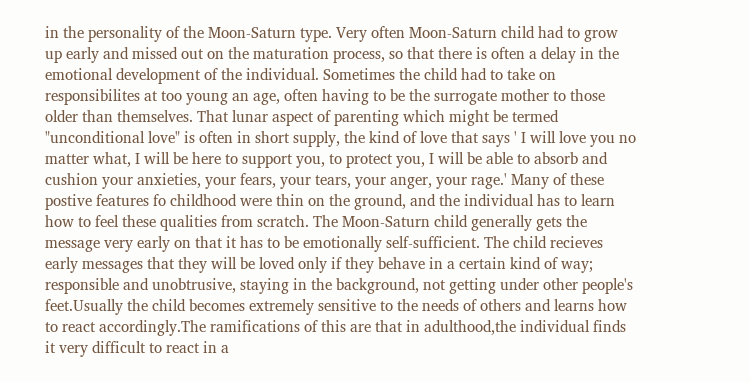in the personality of the Moon-Saturn type. Very often Moon-Saturn child had to grow up early and missed out on the maturation process, so that there is often a delay in the emotional development of the individual. Sometimes the child had to take on responsibilites at too young an age, often having to be the surrogate mother to those older than themselves. That lunar aspect of parenting which might be termed "unconditional love" is often in short supply, the kind of love that says ' I will love you no matter what, I will be here to support you, to protect you, I will be able to absorb and cushion your anxieties, your fears, your tears, your anger, your rage.' Many of these postive features fo childhood were thin on the ground, and the individual has to learn how to feel these qualities from scratch. The Moon-Saturn child generally gets the message very early on that it has to be emotionally self-sufficient. The child recieves early messages that they will be loved only if they behave in a certain kind of way; responsible and unobtrusive, staying in the background, not getting under other people's feet.Usually the child becomes extremely sensitive to the needs of others and learns how to react accordingly.The ramifications of this are that in adulthood,the individual finds it very difficult to react in a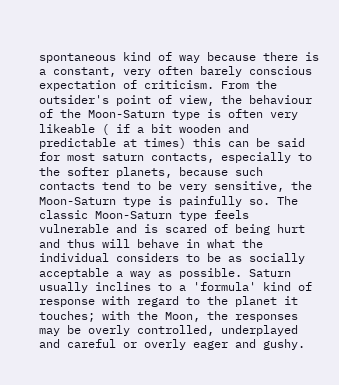spontaneous kind of way because there is a constant, very often barely conscious expectation of criticism. From the outsider's point of view, the behaviour of the Moon-Saturn type is often very likeable ( if a bit wooden and predictable at times) this can be said for most saturn contacts, especially to the softer planets, because such contacts tend to be very sensitive, the Moon-Saturn type is painfully so. The classic Moon-Saturn type feels vulnerable and is scared of being hurt and thus will behave in what the individual considers to be as socially acceptable a way as possible. Saturn usually inclines to a 'formula' kind of response with regard to the planet it touches; with the Moon, the responses may be overly controlled, underplayed and careful or overly eager and gushy.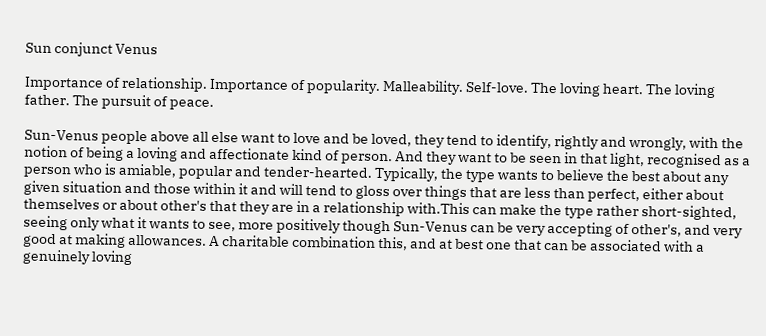Sun conjunct Venus

Importance of relationship. Importance of popularity. Malleability. Self-love. The loving heart. The loving father. The pursuit of peace.

Sun-Venus people above all else want to love and be loved, they tend to identify, rightly and wrongly, with the notion of being a loving and affectionate kind of person. And they want to be seen in that light, recognised as a person who is amiable, popular and tender-hearted. Typically, the type wants to believe the best about any given situation and those within it and will tend to gloss over things that are less than perfect, either about themselves or about other's that they are in a relationship with.This can make the type rather short-sighted, seeing only what it wants to see, more positively though Sun-Venus can be very accepting of other's, and very good at making allowances. A charitable combination this, and at best one that can be associated with a genuinely loving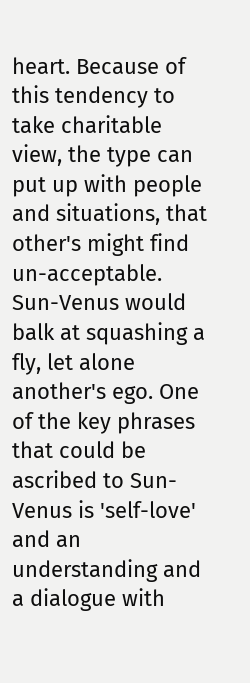heart. Because of this tendency to take charitable view, the type can put up with people and situations, that other's might find un-acceptable. Sun-Venus would balk at squashing a fly, let alone another's ego. One of the key phrases that could be ascribed to Sun-Venus is 'self-love' and an understanding and a dialogue with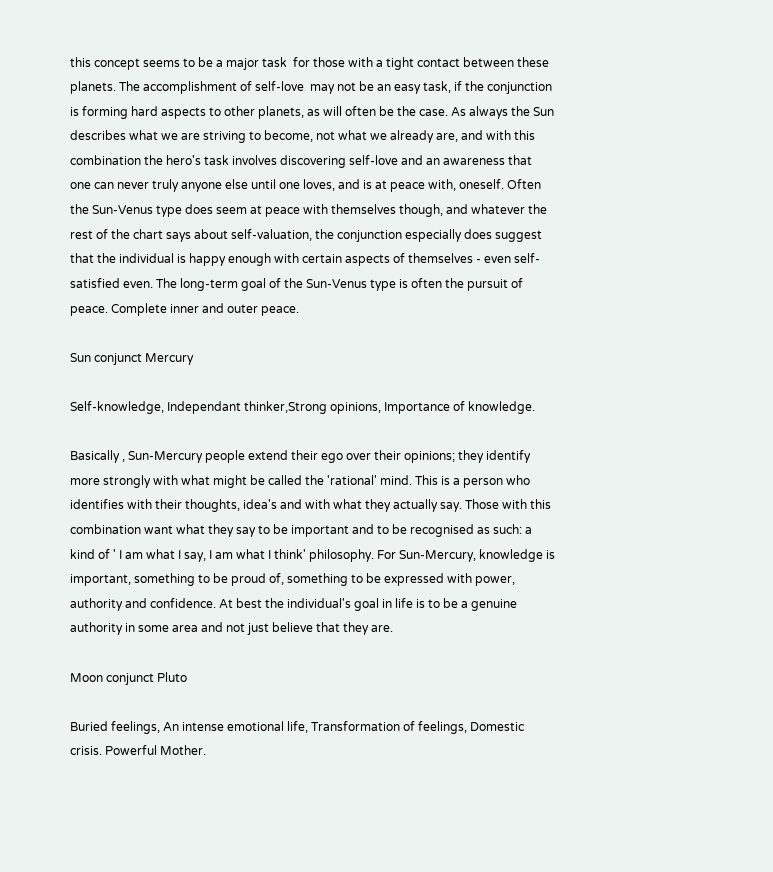this concept seems to be a major task  for those with a tight contact between these planets. The accomplishment of self-love  may not be an easy task, if the conjunction is forming hard aspects to other planets, as will often be the case. As always the Sun describes what we are striving to become, not what we already are, and with this combination the hero's task involves discovering self-love and an awareness that one can never truly anyone else until one loves, and is at peace with, oneself. Often the Sun-Venus type does seem at peace with themselves though, and whatever the rest of the chart says about self-valuation, the conjunction especially does suggest that the individual is happy enough with certain aspects of themselves - even self-satisfied even. The long-term goal of the Sun-Venus type is often the pursuit of peace. Complete inner and outer peace.

Sun conjunct Mercury

Self-knowledge, Independant thinker,Strong opinions, Importance of knowledge.

Basically , Sun-Mercury people extend their ego over their opinions; they identify more strongly with what might be called the 'rational' mind. This is a person who identifies with their thoughts, idea's and with what they actually say. Those with this combination want what they say to be important and to be recognised as such: a kind of ' I am what I say, I am what I think' philosophy. For Sun-Mercury, knowledge is important, something to be proud of, something to be expressed with power, authority and confidence. At best the individual's goal in life is to be a genuine authority in some area and not just believe that they are.

Moon conjunct Pluto

Buried feelings, An intense emotional life, Transformation of feelings, Domestic crisis. Powerful Mother.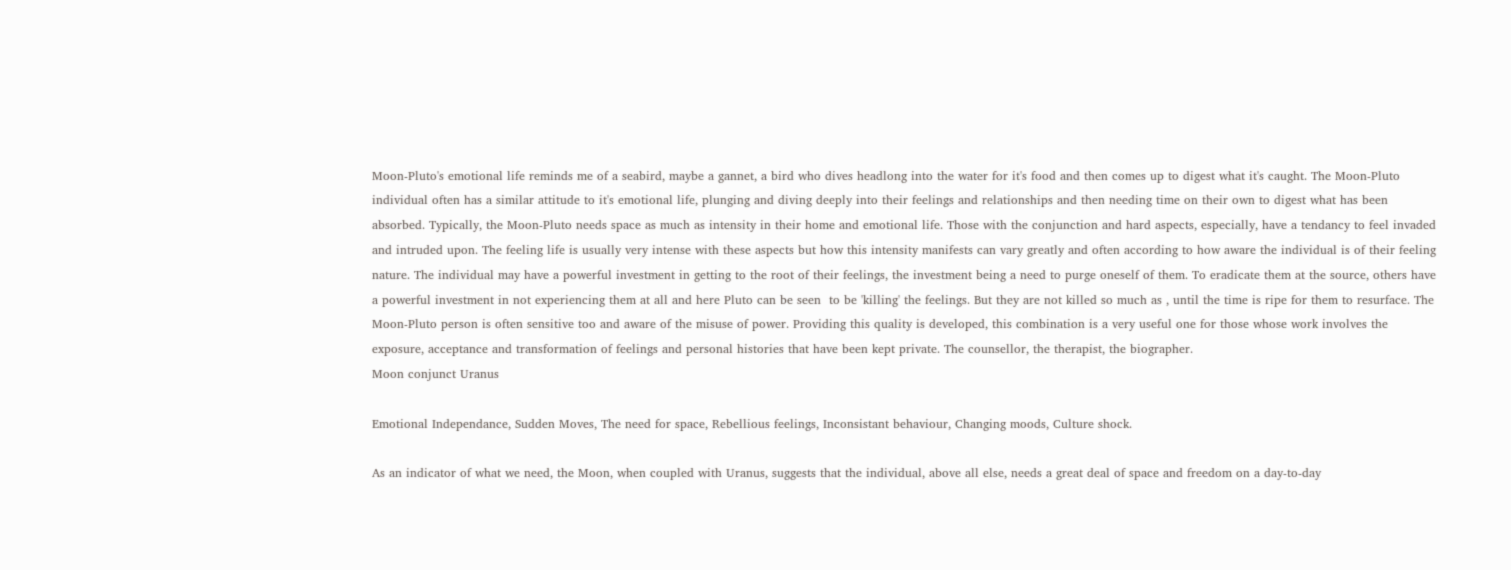Moon-Pluto's emotional life reminds me of a seabird, maybe a gannet, a bird who dives headlong into the water for it's food and then comes up to digest what it's caught. The Moon-Pluto individual often has a similar attitude to it's emotional life, plunging and diving deeply into their feelings and relationships and then needing time on their own to digest what has been absorbed. Typically, the Moon-Pluto needs space as much as intensity in their home and emotional life. Those with the conjunction and hard aspects, especially, have a tendancy to feel invaded and intruded upon. The feeling life is usually very intense with these aspects but how this intensity manifests can vary greatly and often according to how aware the individual is of their feeling nature. The individual may have a powerful investment in getting to the root of their feelings, the investment being a need to purge oneself of them. To eradicate them at the source, others have a powerful investment in not experiencing them at all and here Pluto can be seen  to be 'killing' the feelings. But they are not killed so much as , until the time is ripe for them to resurface. The Moon-Pluto person is often sensitive too and aware of the misuse of power. Providing this quality is developed, this combination is a very useful one for those whose work involves the exposure, acceptance and transformation of feelings and personal histories that have been kept private. The counsellor, the therapist, the biographer.
Moon conjunct Uranus

Emotional Independance, Sudden Moves, The need for space, Rebellious feelings, Inconsistant behaviour, Changing moods, Culture shock.

As an indicator of what we need, the Moon, when coupled with Uranus, suggests that the individual, above all else, needs a great deal of space and freedom on a day-to-day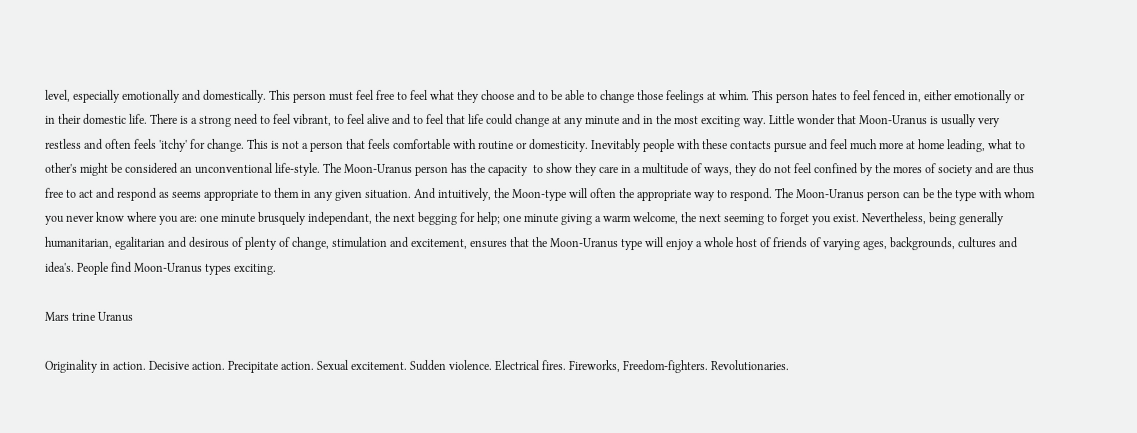level, especially emotionally and domestically. This person must feel free to feel what they choose and to be able to change those feelings at whim. This person hates to feel fenced in, either emotionally or in their domestic life. There is a strong need to feel vibrant, to feel alive and to feel that life could change at any minute and in the most exciting way. Little wonder that Moon-Uranus is usually very restless and often feels 'itchy' for change. This is not a person that feels comfortable with routine or domesticity. Inevitably people with these contacts pursue and feel much more at home leading, what to other's might be considered an unconventional life-style. The Moon-Uranus person has the capacity  to show they care in a multitude of ways, they do not feel confined by the mores of society and are thus free to act and respond as seems appropriate to them in any given situation. And intuitively, the Moon-type will often the appropriate way to respond. The Moon-Uranus person can be the type with whom you never know where you are: one minute brusquely independant, the next begging for help; one minute giving a warm welcome, the next seeming to forget you exist. Nevertheless, being generally humanitarian, egalitarian and desirous of plenty of change, stimulation and excitement, ensures that the Moon-Uranus type will enjoy a whole host of friends of varying ages, backgrounds, cultures and idea's. People find Moon-Uranus types exciting.

Mars trine Uranus

Originality in action. Decisive action. Precipitate action. Sexual excitement. Sudden violence. Electrical fires. Fireworks, Freedom-fighters. Revolutionaries.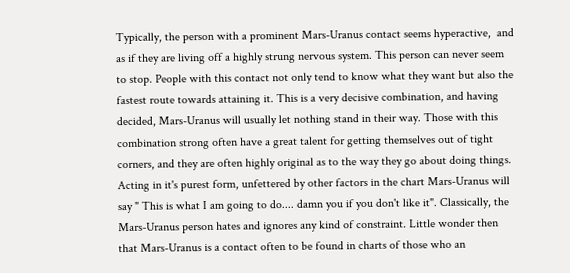Typically, the person with a prominent Mars-Uranus contact seems hyperactive,  and as if they are living off a highly strung nervous system. This person can never seem to stop. People with this contact not only tend to know what they want but also the fastest route towards attaining it. This is a very decisive combination, and having decided, Mars-Uranus will usually let nothing stand in their way. Those with this combination strong often have a great talent for getting themselves out of tight corners, and they are often highly original as to the way they go about doing things. Acting in it's purest form, unfettered by other factors in the chart Mars-Uranus will say " This is what I am going to do.... damn you if you don't like it". Classically, the Mars-Uranus person hates and ignores any kind of constraint. Little wonder then that Mars-Uranus is a contact often to be found in charts of those who an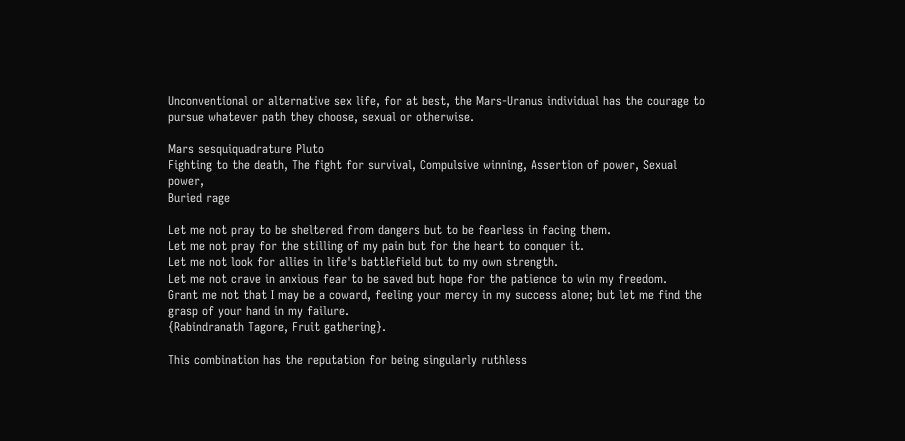Unconventional or alternative sex life, for at best, the Mars-Uranus individual has the courage to pursue whatever path they choose, sexual or otherwise.

Mars sesquiquadrature Pluto
Fighting to the death, The fight for survival, Compulsive winning, Assertion of power, Sexual power,
Buried rage

Let me not pray to be sheltered from dangers but to be fearless in facing them.
Let me not pray for the stilling of my pain but for the heart to conquer it.
Let me not look for allies in life's battlefield but to my own strength.
Let me not crave in anxious fear to be saved but hope for the patience to win my freedom.
Grant me not that I may be a coward, feeling your mercy in my success alone; but let me find the grasp of your hand in my failure.
{Rabindranath Tagore, Fruit gathering}.

This combination has the reputation for being singularly ruthless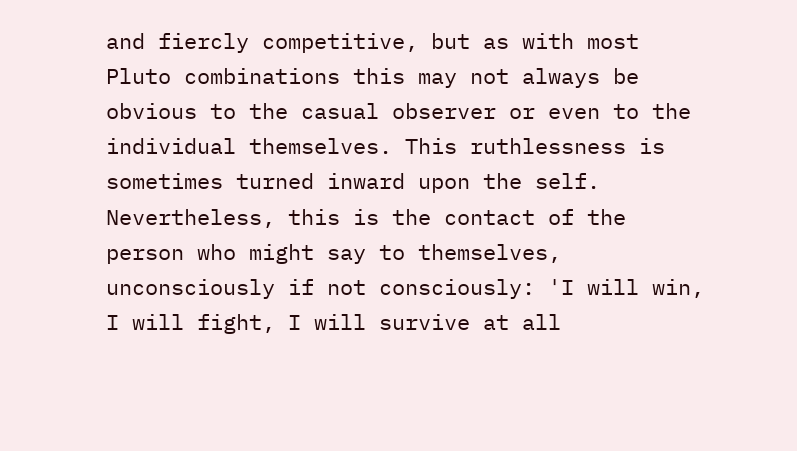and fiercly competitive, but as with most Pluto combinations this may not always be obvious to the casual observer or even to the individual themselves. This ruthlessness is sometimes turned inward upon the self. Nevertheless, this is the contact of the person who might say to themselves, unconsciously if not consciously: 'I will win, I will fight, I will survive at all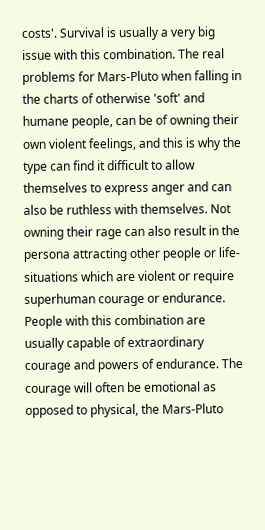costs'. Survival is usually a very big issue with this combination. The real problems for Mars-Pluto when falling in the charts of otherwise 'soft' and humane people, can be of owning their own violent feelings, and this is why the type can find it difficult to allow themselves to express anger and can also be ruthless with themselves. Not owning their rage can also result in the persona attracting other people or life-situations which are violent or require superhuman courage or endurance. People with this combination are usually capable of extraordinary courage and powers of endurance. The courage will often be emotional as opposed to physical, the Mars-Pluto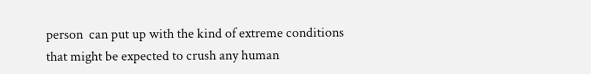person  can put up with the kind of extreme conditions that might be expected to crush any human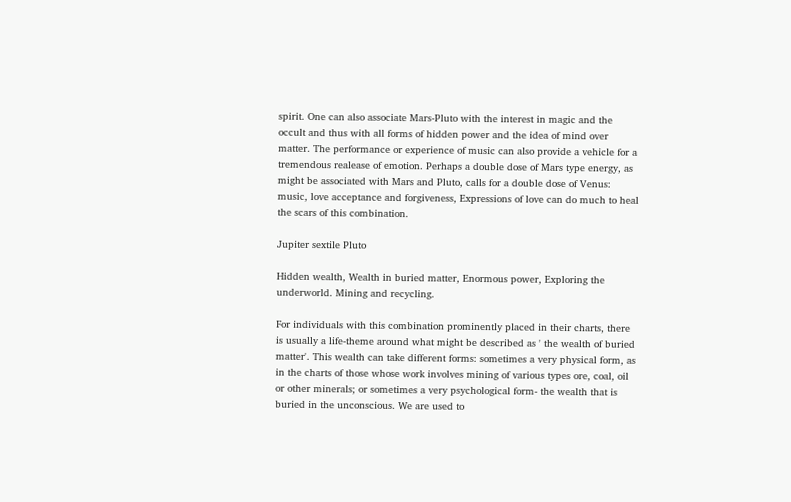spirit. One can also associate Mars-Pluto with the interest in magic and the occult and thus with all forms of hidden power and the idea of mind over matter. The performance or experience of music can also provide a vehicle for a tremendous realease of emotion. Perhaps a double dose of Mars type energy, as might be associated with Mars and Pluto, calls for a double dose of Venus: music, love acceptance and forgiveness, Expressions of love can do much to heal the scars of this combination.

Jupiter sextile Pluto

Hidden wealth, Wealth in buried matter, Enormous power, Exploring the underworld. Mining and recycling.

For individuals with this combination prominently placed in their charts, there is usually a life-theme around what might be described as ' the wealth of buried matter'. This wealth can take different forms: sometimes a very physical form, as in the charts of those whose work involves mining of various types ore, coal, oil or other minerals; or sometimes a very psychological form- the wealth that is buried in the unconscious. We are used to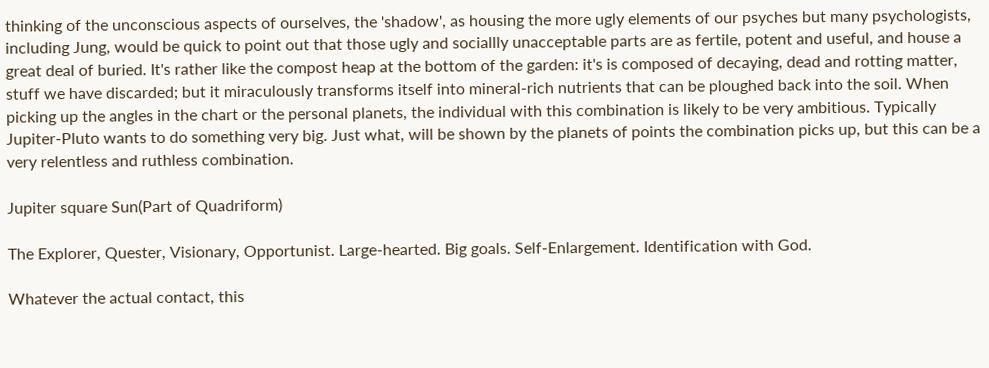thinking of the unconscious aspects of ourselves, the 'shadow', as housing the more ugly elements of our psyches but many psychologists, including Jung, would be quick to point out that those ugly and sociallly unacceptable parts are as fertile, potent and useful, and house a great deal of buried. It's rather like the compost heap at the bottom of the garden: it's is composed of decaying, dead and rotting matter, stuff we have discarded; but it miraculously transforms itself into mineral-rich nutrients that can be ploughed back into the soil. When picking up the angles in the chart or the personal planets, the individual with this combination is likely to be very ambitious. Typically Jupiter-Pluto wants to do something very big. Just what, will be shown by the planets of points the combination picks up, but this can be a very relentless and ruthless combination.

Jupiter square Sun(Part of Quadriform)

The Explorer, Quester, Visionary, Opportunist. Large-hearted. Big goals. Self-Enlargement. Identification with God.

Whatever the actual contact, this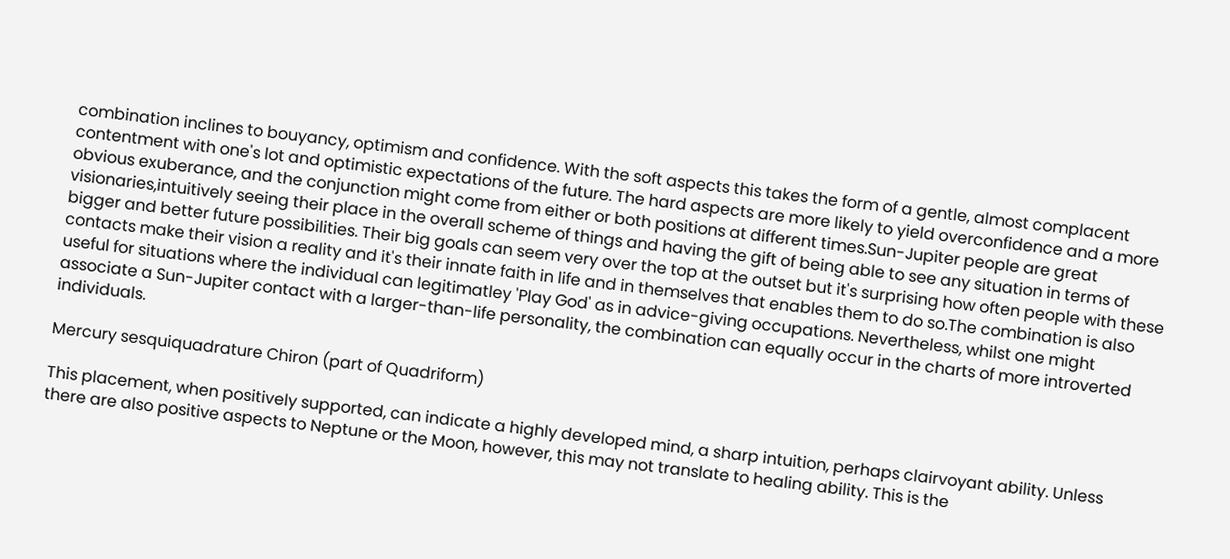combination inclines to bouyancy, optimism and confidence. With the soft aspects this takes the form of a gentle, almost complacent contentment with one's lot and optimistic expectations of the future. The hard aspects are more likely to yield overconfidence and a more obvious exuberance, and the conjunction might come from either or both positions at different times.Sun-Jupiter people are great visionaries,intuitively seeing their place in the overall scheme of things and having the gift of being able to see any situation in terms of bigger and better future possibilities. Their big goals can seem very over the top at the outset but it's surprising how often people with these contacts make their vision a reality and it's their innate faith in life and in themselves that enables them to do so.The combination is also useful for situations where the individual can legitimatley 'Play God' as in advice-giving occupations. Nevertheless, whilst one might associate a Sun-Jupiter contact with a larger-than-life personality, the combination can equally occur in the charts of more introverted individuals.

Mercury sesquiquadrature Chiron (part of Quadriform)

This placement, when positively supported, can indicate a highly developed mind, a sharp intuition, perhaps clairvoyant ability. Unless there are also positive aspects to Neptune or the Moon, however, this may not translate to healing ability. This is the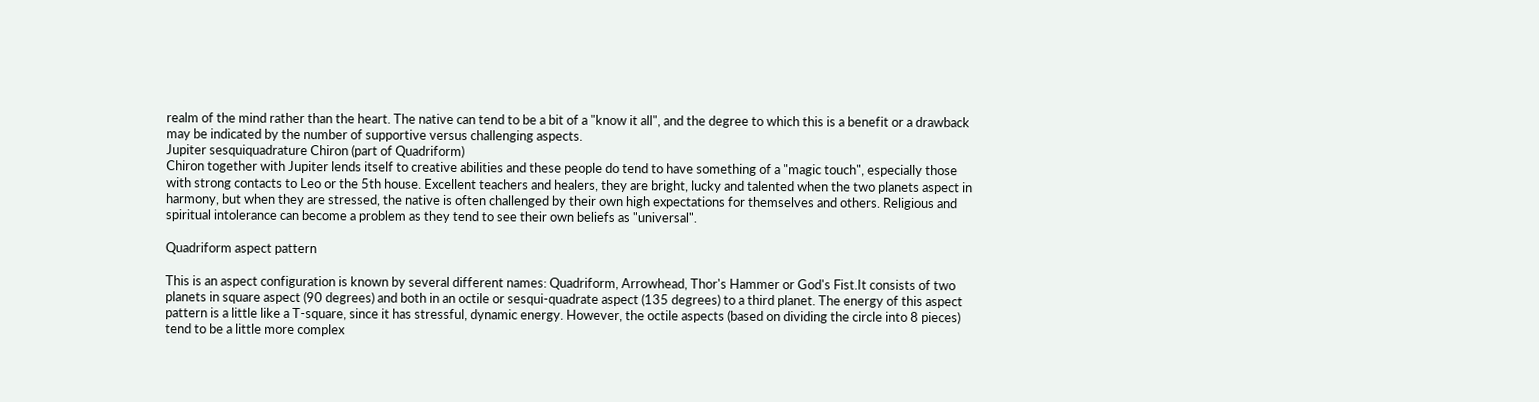realm of the mind rather than the heart. The native can tend to be a bit of a "know it all", and the degree to which this is a benefit or a drawback may be indicated by the number of supportive versus challenging aspects.
Jupiter sesquiquadrature Chiron (part of Quadriform)
Chiron together with Jupiter lends itself to creative abilities and these people do tend to have something of a "magic touch", especially those with strong contacts to Leo or the 5th house. Excellent teachers and healers, they are bright, lucky and talented when the two planets aspect in harmony, but when they are stressed, the native is often challenged by their own high expectations for themselves and others. Religious and spiritual intolerance can become a problem as they tend to see their own beliefs as "universal".

Quadriform aspect pattern

This is an aspect configuration is known by several different names: Quadriform, Arrowhead, Thor's Hammer or God's Fist.It consists of two planets in square aspect (90 degrees) and both in an octile or sesqui-quadrate aspect (135 degrees) to a third planet. The energy of this aspect pattern is a little like a T-square, since it has stressful, dynamic energy. However, the octile aspects (based on dividing the circle into 8 pieces) tend to be a little more complex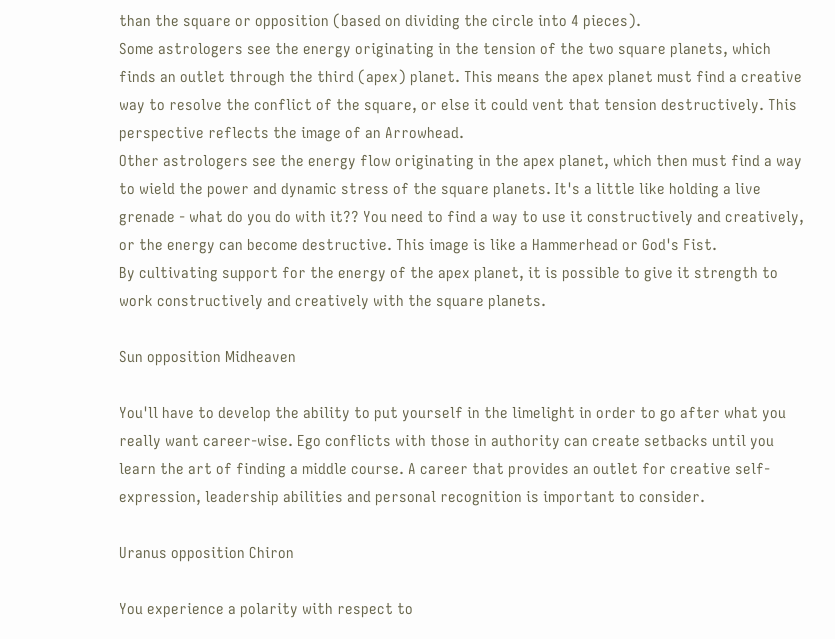than the square or opposition (based on dividing the circle into 4 pieces).
Some astrologers see the energy originating in the tension of the two square planets, which finds an outlet through the third (apex) planet. This means the apex planet must find a creative way to resolve the conflict of the square, or else it could vent that tension destructively. This perspective reflects the image of an Arrowhead.
Other astrologers see the energy flow originating in the apex planet, which then must find a way to wield the power and dynamic stress of the square planets. It's a little like holding a live grenade - what do you do with it?? You need to find a way to use it constructively and creatively, or the energy can become destructive. This image is like a Hammerhead or God's Fist.
By cultivating support for the energy of the apex planet, it is possible to give it strength to work constructively and creatively with the square planets.

Sun opposition Midheaven

You'll have to develop the ability to put yourself in the limelight in order to go after what you really want career-wise. Ego conflicts with those in authority can create setbacks until you learn the art of finding a middle course. A career that provides an outlet for creative self-expression, leadership abilities and personal recognition is important to consider.

Uranus opposition Chiron

You experience a polarity with respect to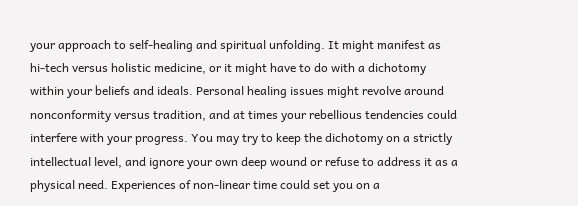your approach to self-healing and spiritual unfolding. It might manifest as hi-tech versus holistic medicine, or it might have to do with a dichotomy within your beliefs and ideals. Personal healing issues might revolve around nonconformity versus tradition, and at times your rebellious tendencies could interfere with your progress. You may try to keep the dichotomy on a strictly intellectual level, and ignore your own deep wound or refuse to address it as a physical need. Experiences of non-linear time could set you on a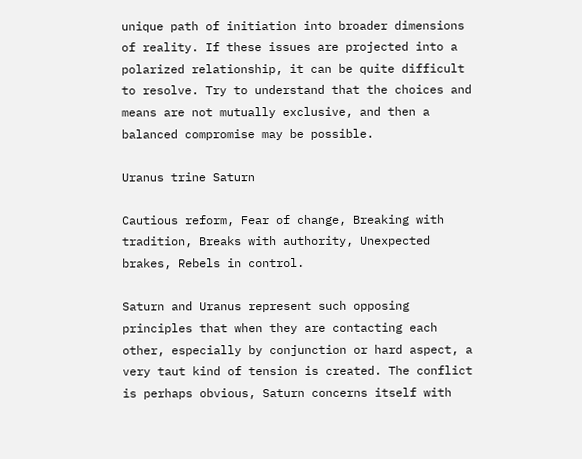unique path of initiation into broader dimensions of reality. If these issues are projected into a polarized relationship, it can be quite difficult to resolve. Try to understand that the choices and means are not mutually exclusive, and then a balanced compromise may be possible.

Uranus trine Saturn

Cautious reform, Fear of change, Breaking with tradition, Breaks with authority, Unexpected brakes, Rebels in control.

Saturn and Uranus represent such opposing principles that when they are contacting each other, especially by conjunction or hard aspect, a very taut kind of tension is created. The conflict is perhaps obvious, Saturn concerns itself with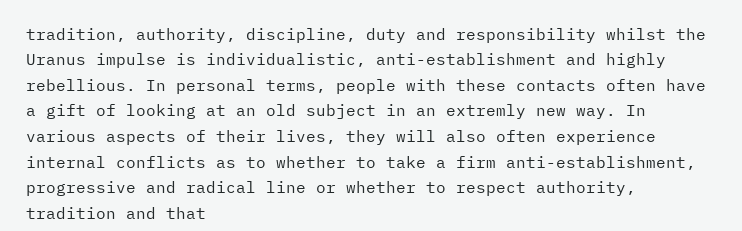tradition, authority, discipline, duty and responsibility whilst the Uranus impulse is individualistic, anti-establishment and highly rebellious. In personal terms, people with these contacts often have a gift of looking at an old subject in an extremly new way. In various aspects of their lives, they will also often experience internal conflicts as to whether to take a firm anti-establishment, progressive and radical line or whether to respect authority, tradition and that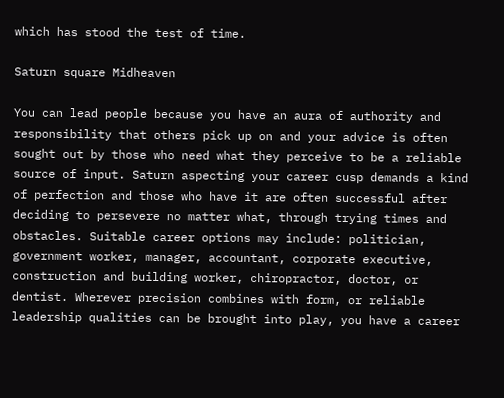which has stood the test of time.

Saturn square Midheaven

You can lead people because you have an aura of authority and responsibility that others pick up on and your advice is often sought out by those who need what they perceive to be a reliable source of input. Saturn aspecting your career cusp demands a kind of perfection and those who have it are often successful after deciding to persevere no matter what, through trying times and obstacles. Suitable career options may include: politician, government worker, manager, accountant, corporate executive, construction and building worker, chiropractor, doctor, or dentist. Wherever precision combines with form, or reliable leadership qualities can be brought into play, you have a career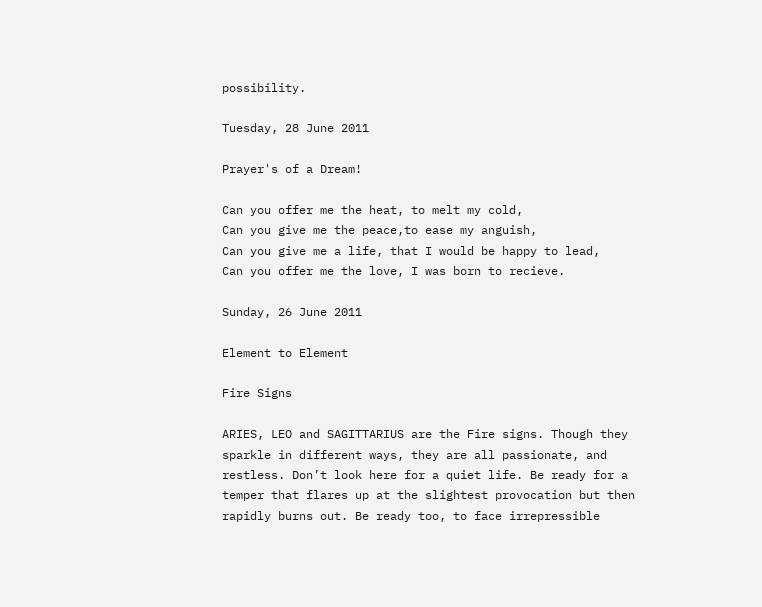possibility.

Tuesday, 28 June 2011

Prayer's of a Dream!

Can you offer me the heat, to melt my cold,
Can you give me the peace,to ease my anguish,
Can you give me a life, that I would be happy to lead,
Can you offer me the love, I was born to recieve.

Sunday, 26 June 2011

Element to Element

Fire Signs

ARIES, LEO and SAGITTARIUS are the Fire signs. Though they sparkle in different ways, they are all passionate, and restless. Don’t look here for a quiet life. Be ready for a temper that flares up at the slightest provocation but then rapidly burns out. Be ready too, to face irrepressible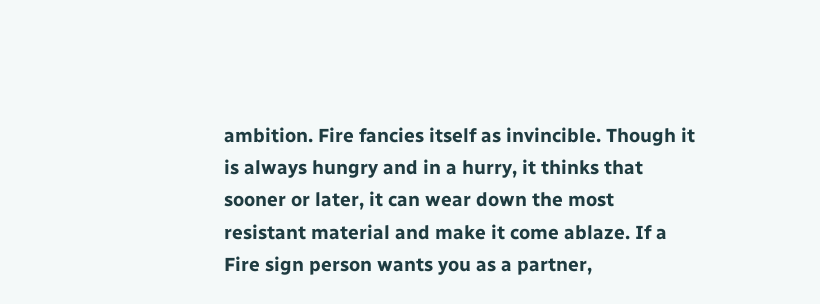ambition. Fire fancies itself as invincible. Though it is always hungry and in a hurry, it thinks that sooner or later, it can wear down the most resistant material and make it come ablaze. If a Fire sign person wants you as a partner,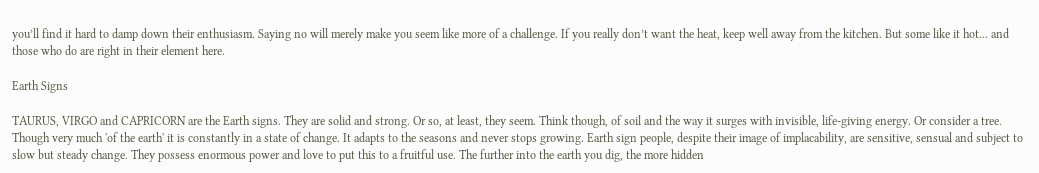you’ll find it hard to damp down their enthusiasm. Saying no will merely make you seem like more of a challenge. If you really don’t want the heat, keep well away from the kitchen. But some like it hot... and those who do are right in their element here.

Earth Signs

TAURUS, VIRGO and CAPRICORN are the Earth signs. They are solid and strong. Or so, at least, they seem. Think though, of soil and the way it surges with invisible, life-giving energy. Or consider a tree. Though very much 'of the earth' it is constantly in a state of change. It adapts to the seasons and never stops growing. Earth sign people, despite their image of implacability, are sensitive, sensual and subject to slow but steady change. They possess enormous power and love to put this to a fruitful use. The further into the earth you dig, the more hidden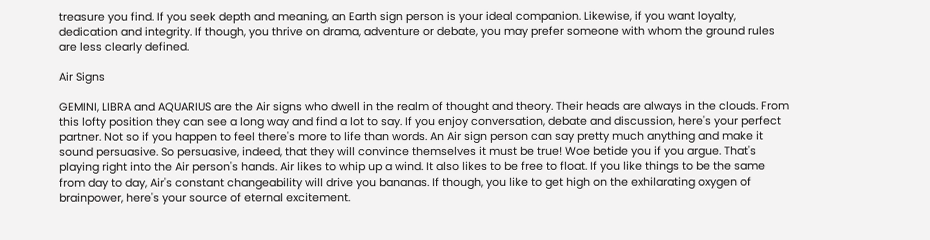treasure you find. If you seek depth and meaning, an Earth sign person is your ideal companion. Likewise, if you want loyalty, dedication and integrity. If though, you thrive on drama, adventure or debate, you may prefer someone with whom the ground rules are less clearly defined.

Air Signs

GEMINI, LIBRA and AQUARIUS are the Air signs who dwell in the realm of thought and theory. Their heads are always in the clouds. From this lofty position they can see a long way and find a lot to say. If you enjoy conversation, debate and discussion, here's your perfect partner. Not so if you happen to feel there's more to life than words. An Air sign person can say pretty much anything and make it sound persuasive. So persuasive, indeed, that they will convince themselves it must be true! Woe betide you if you argue. That's playing right into the Air person's hands. Air likes to whip up a wind. It also likes to be free to float. If you like things to be the same from day to day, Air's constant changeability will drive you bananas. If though, you like to get high on the exhilarating oxygen of brainpower, here's your source of eternal excitement.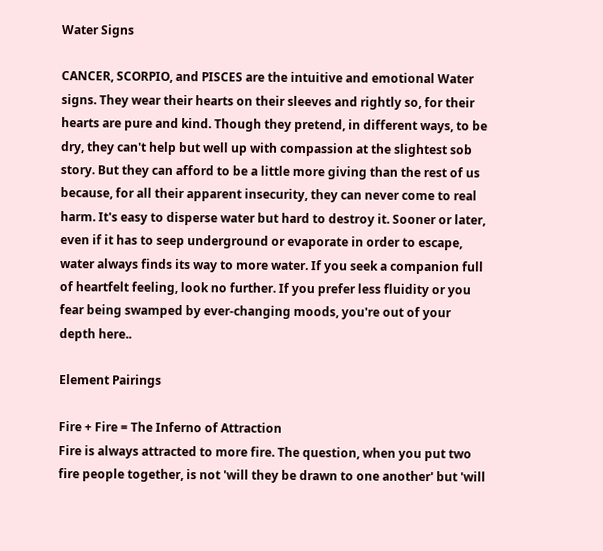Water Signs

CANCER, SCORPIO, and PISCES are the intuitive and emotional Water signs. They wear their hearts on their sleeves and rightly so, for their hearts are pure and kind. Though they pretend, in different ways, to be dry, they can't help but well up with compassion at the slightest sob story. But they can afford to be a little more giving than the rest of us because, for all their apparent insecurity, they can never come to real harm. It's easy to disperse water but hard to destroy it. Sooner or later, even if it has to seep underground or evaporate in order to escape, water always finds its way to more water. If you seek a companion full of heartfelt feeling, look no further. If you prefer less fluidity or you fear being swamped by ever-changing moods, you're out of your depth here..

Element Pairings

Fire + Fire = The Inferno of Attraction
Fire is always attracted to more fire. The question, when you put two fire people together, is not 'will they be drawn to one another' but 'will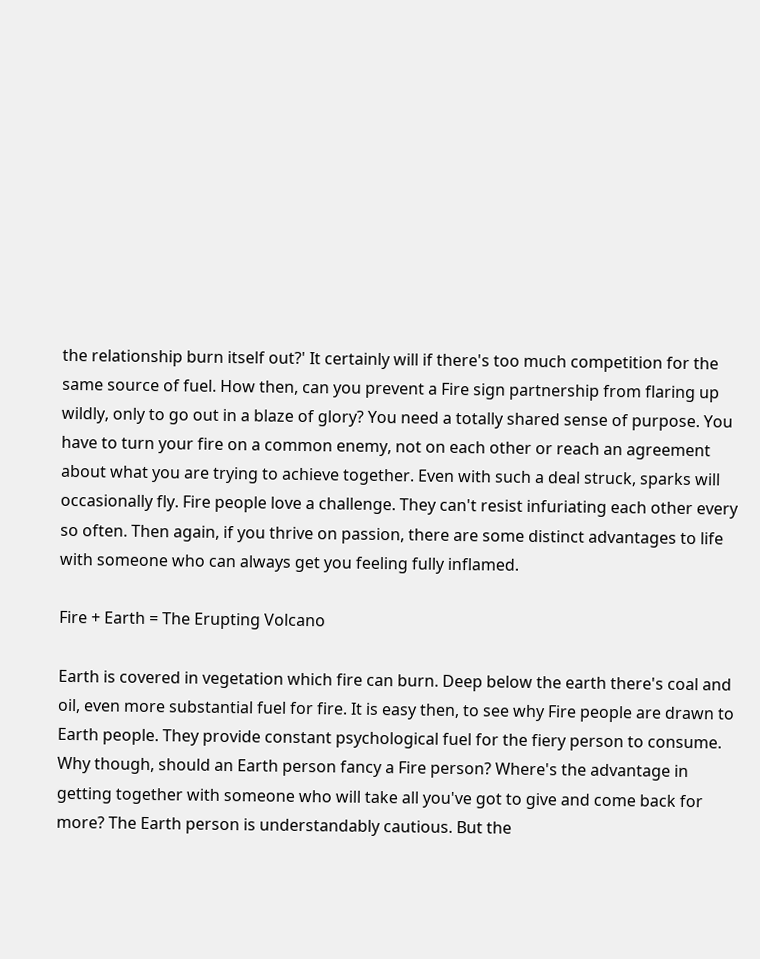the relationship burn itself out?' It certainly will if there's too much competition for the same source of fuel. How then, can you prevent a Fire sign partnership from flaring up wildly, only to go out in a blaze of glory? You need a totally shared sense of purpose. You have to turn your fire on a common enemy, not on each other or reach an agreement about what you are trying to achieve together. Even with such a deal struck, sparks will occasionally fly. Fire people love a challenge. They can't resist infuriating each other every so often. Then again, if you thrive on passion, there are some distinct advantages to life with someone who can always get you feeling fully inflamed.

Fire + Earth = The Erupting Volcano

Earth is covered in vegetation which fire can burn. Deep below the earth there's coal and oil, even more substantial fuel for fire. It is easy then, to see why Fire people are drawn to Earth people. They provide constant psychological fuel for the fiery person to consume. Why though, should an Earth person fancy a Fire person? Where's the advantage in getting together with someone who will take all you've got to give and come back for more? The Earth person is understandably cautious. But the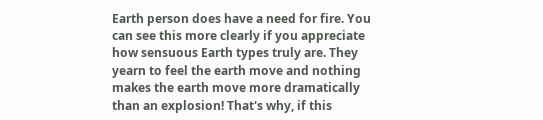Earth person does have a need for fire. You can see this more clearly if you appreciate how sensuous Earth types truly are. They yearn to feel the earth move and nothing makes the earth move more dramatically than an explosion! That's why, if this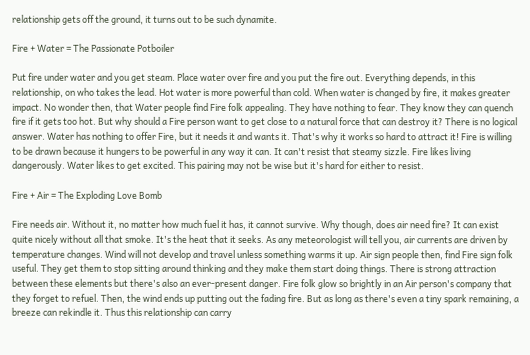relationship gets off the ground, it turns out to be such dynamite.

Fire + Water = The Passionate Potboiler

Put fire under water and you get steam. Place water over fire and you put the fire out. Everything depends, in this relationship, on who takes the lead. Hot water is more powerful than cold. When water is changed by fire, it makes greater impact. No wonder then, that Water people find Fire folk appealing. They have nothing to fear. They know they can quench fire if it gets too hot. But why should a Fire person want to get close to a natural force that can destroy it? There is no logical answer. Water has nothing to offer Fire, but it needs it and wants it. That's why it works so hard to attract it! Fire is willing to be drawn because it hungers to be powerful in any way it can. It can't resist that steamy sizzle. Fire likes living dangerously. Water likes to get excited. This pairing may not be wise but it's hard for either to resist.

Fire + Air = The Exploding Love Bomb

Fire needs air. Without it, no matter how much fuel it has, it cannot survive. Why though, does air need fire? It can exist quite nicely without all that smoke. It's the heat that it seeks. As any meteorologist will tell you, air currents are driven by temperature changes. Wind will not develop and travel unless something warms it up. Air sign people then, find Fire sign folk useful. They get them to stop sitting around thinking and they make them start doing things. There is strong attraction between these elements but there's also an ever-present danger. Fire folk glow so brightly in an Air person's company that they forget to refuel. Then, the wind ends up putting out the fading fire. But as long as there's even a tiny spark remaining, a breeze can rekindle it. Thus this relationship can carry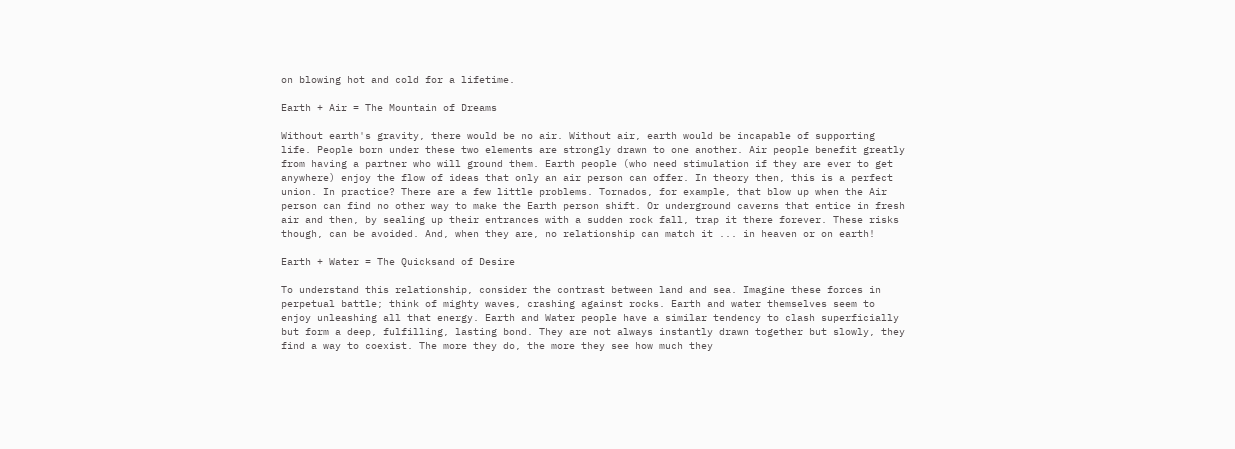on blowing hot and cold for a lifetime.

Earth + Air = The Mountain of Dreams

Without earth's gravity, there would be no air. Without air, earth would be incapable of supporting life. People born under these two elements are strongly drawn to one another. Air people benefit greatly from having a partner who will ground them. Earth people (who need stimulation if they are ever to get anywhere) enjoy the flow of ideas that only an air person can offer. In theory then, this is a perfect union. In practice? There are a few little problems. Tornados, for example, that blow up when the Air person can find no other way to make the Earth person shift. Or underground caverns that entice in fresh air and then, by sealing up their entrances with a sudden rock fall, trap it there forever. These risks though, can be avoided. And, when they are, no relationship can match it ... in heaven or on earth!

Earth + Water = The Quicksand of Desire

To understand this relationship, consider the contrast between land and sea. Imagine these forces in perpetual battle; think of mighty waves, crashing against rocks. Earth and water themselves seem to enjoy unleashing all that energy. Earth and Water people have a similar tendency to clash superficially but form a deep, fulfilling, lasting bond. They are not always instantly drawn together but slowly, they find a way to coexist. The more they do, the more they see how much they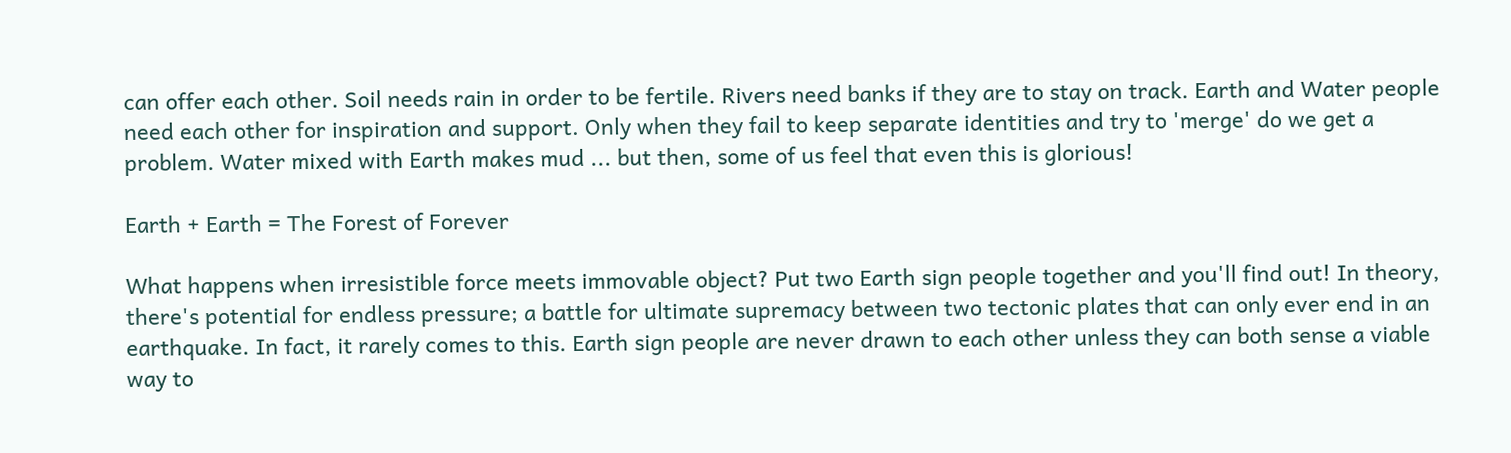can offer each other. Soil needs rain in order to be fertile. Rivers need banks if they are to stay on track. Earth and Water people need each other for inspiration and support. Only when they fail to keep separate identities and try to 'merge' do we get a problem. Water mixed with Earth makes mud ... but then, some of us feel that even this is glorious!

Earth + Earth = The Forest of Forever

What happens when irresistible force meets immovable object? Put two Earth sign people together and you'll find out! In theory, there's potential for endless pressure; a battle for ultimate supremacy between two tectonic plates that can only ever end in an earthquake. In fact, it rarely comes to this. Earth sign people are never drawn to each other unless they can both sense a viable way to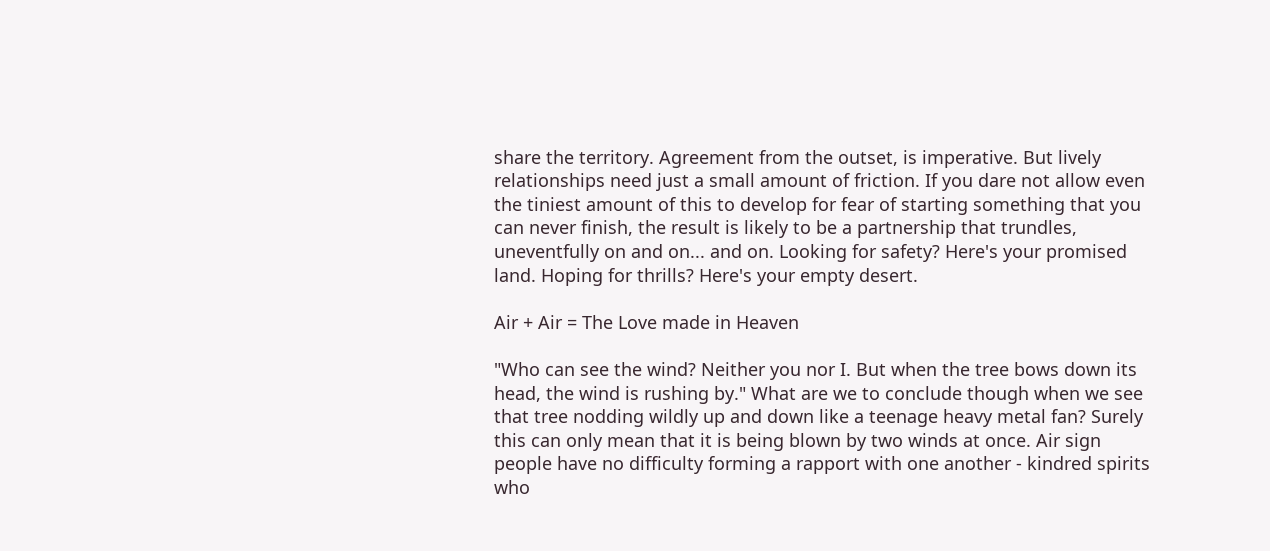share the territory. Agreement from the outset, is imperative. But lively relationships need just a small amount of friction. If you dare not allow even the tiniest amount of this to develop for fear of starting something that you can never finish, the result is likely to be a partnership that trundles, uneventfully on and on... and on. Looking for safety? Here's your promised land. Hoping for thrills? Here's your empty desert.

Air + Air = The Love made in Heaven

"Who can see the wind? Neither you nor I. But when the tree bows down its head, the wind is rushing by." What are we to conclude though when we see that tree nodding wildly up and down like a teenage heavy metal fan? Surely this can only mean that it is being blown by two winds at once. Air sign people have no difficulty forming a rapport with one another - kindred spirits who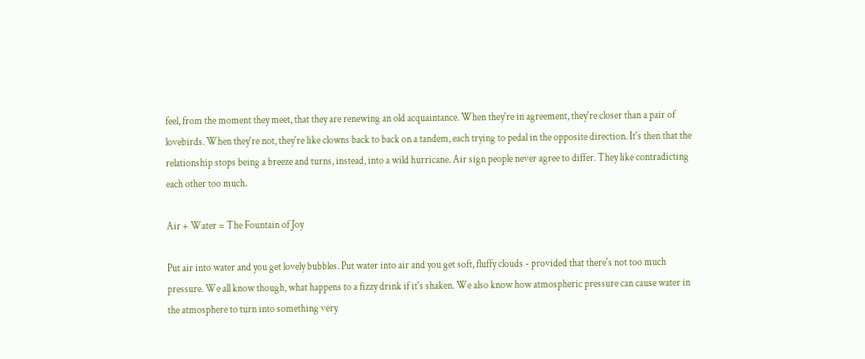feel, from the moment they meet, that they are renewing an old acquaintance. When they're in agreement, they're closer than a pair of lovebirds. When they're not, they're like clowns back to back on a tandem, each trying to pedal in the opposite direction. It's then that the relationship stops being a breeze and turns, instead, into a wild hurricane. Air sign people never agree to differ. They like contradicting each other too much.

Air + Water = The Fountain of Joy

Put air into water and you get lovely bubbles. Put water into air and you get soft, fluffy clouds - provided that there's not too much pressure. We all know though, what happens to a fizzy drink if it's shaken. We also know how atmospheric pressure can cause water in the atmosphere to turn into something very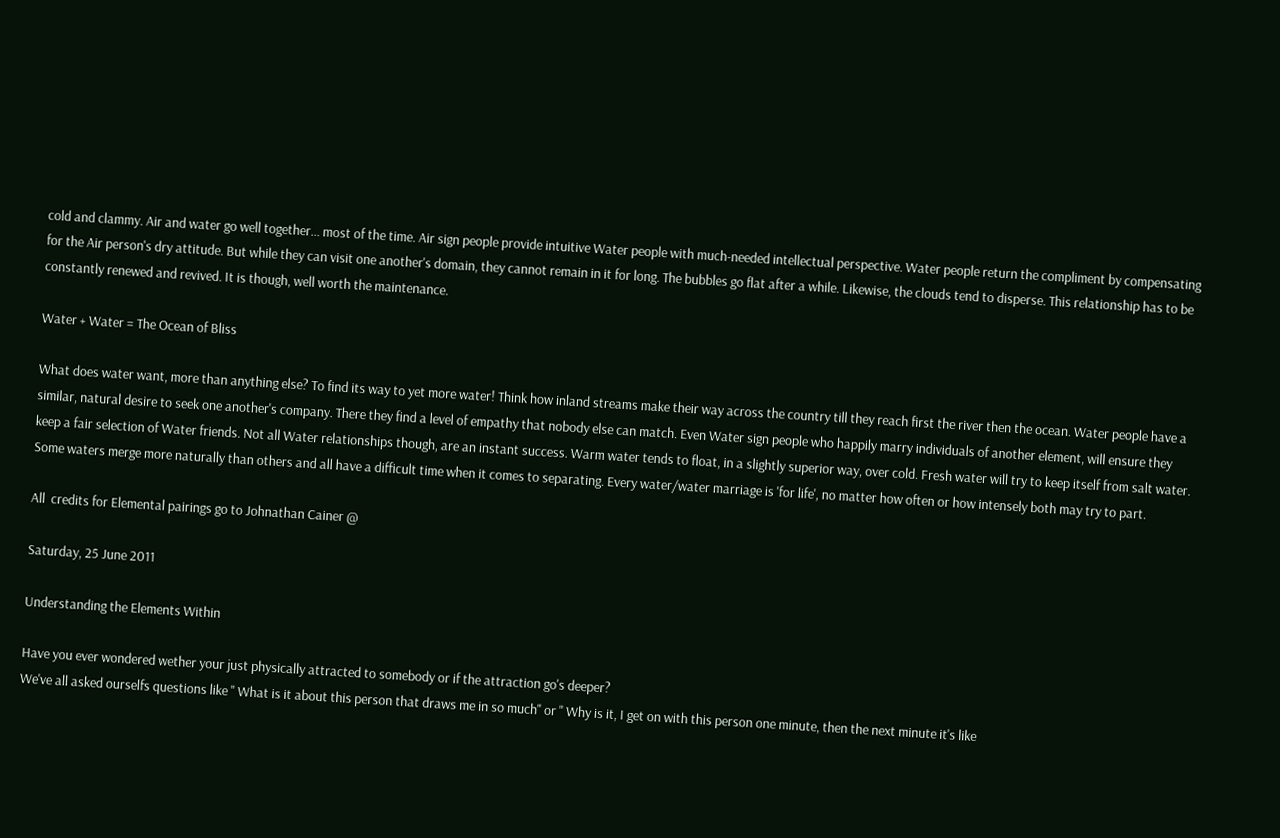cold and clammy. Air and water go well together... most of the time. Air sign people provide intuitive Water people with much-needed intellectual perspective. Water people return the compliment by compensating for the Air person's dry attitude. But while they can visit one another's domain, they cannot remain in it for long. The bubbles go flat after a while. Likewise, the clouds tend to disperse. This relationship has to be constantly renewed and revived. It is though, well worth the maintenance.

Water + Water = The Ocean of Bliss

What does water want, more than anything else? To find its way to yet more water! Think how inland streams make their way across the country till they reach first the river then the ocean. Water people have a similar, natural desire to seek one another's company. There they find a level of empathy that nobody else can match. Even Water sign people who happily marry individuals of another element, will ensure they keep a fair selection of Water friends. Not all Water relationships though, are an instant success. Warm water tends to float, in a slightly superior way, over cold. Fresh water will try to keep itself from salt water. Some waters merge more naturally than others and all have a difficult time when it comes to separating. Every water/water marriage is 'for life', no matter how often or how intensely both may try to part.

All  credits for Elemental pairings go to Johnathan Cainer @

Saturday, 25 June 2011

Understanding the Elements Within

Have you ever wondered wether your just physically attracted to somebody or if the attraction go's deeper?
We've all asked ourselfs questions like " What is it about this person that draws me in so much" or " Why is it, I get on with this person one minute, then the next minute it's like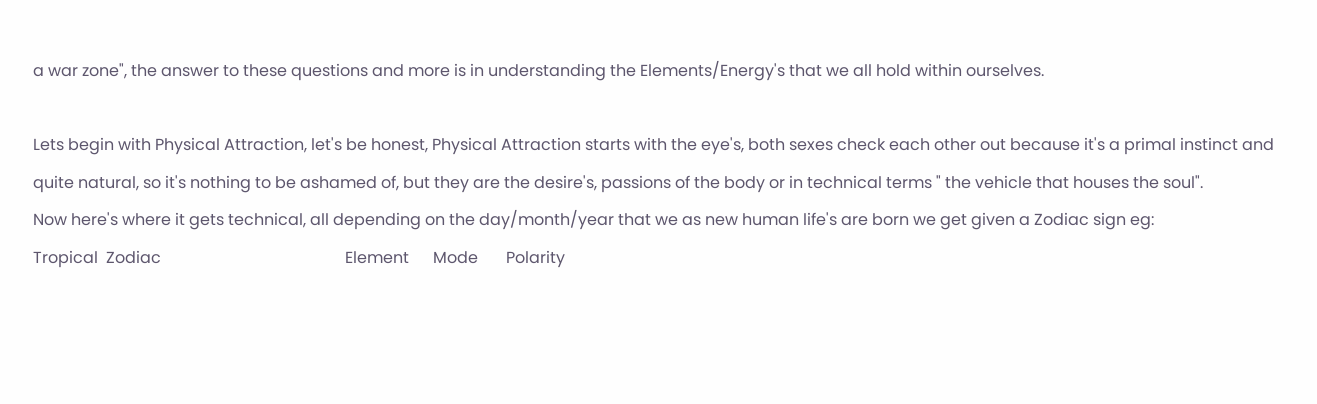a war zone", the answer to these questions and more is in understanding the Elements/Energy's that we all hold within ourselves.

Lets begin with Physical Attraction, let's be honest, Physical Attraction starts with the eye's, both sexes check each other out because it's a primal instinct and quite natural, so it's nothing to be ashamed of, but they are the desire's, passions of the body or in technical terms " the vehicle that houses the soul".
Now here's where it gets technical, all depending on the day/month/year that we as new human life's are born we get given a Zodiac sign eg:
Tropical  Zodiac                                              Element      Mode       Polarity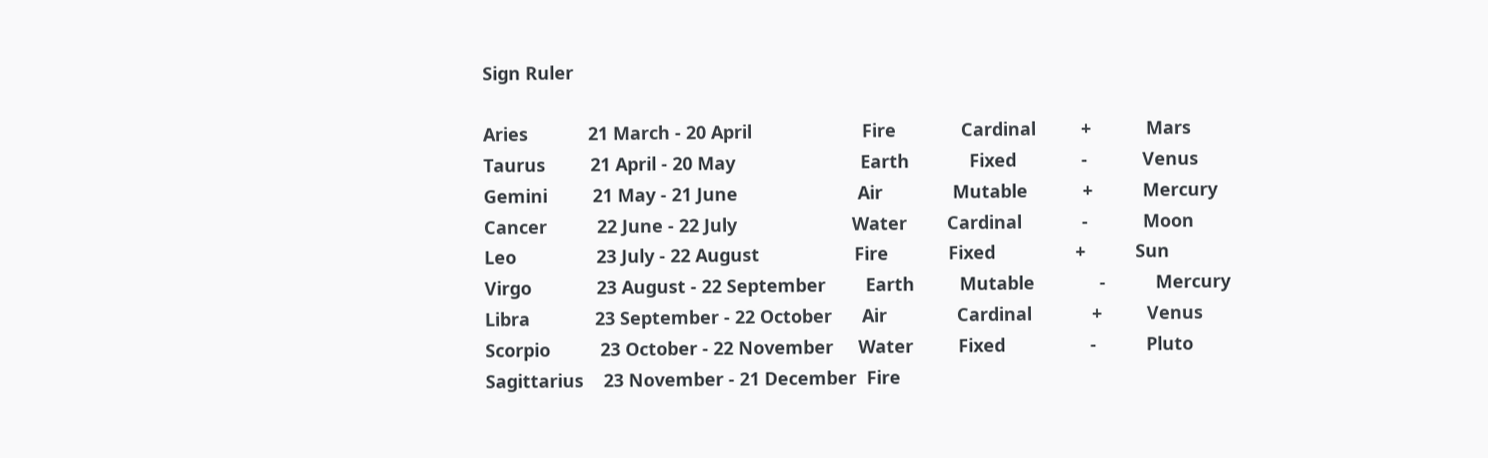Sign Ruler

Aries            21 March - 20 April                      Fire             Cardinal         +           Mars
Taurus         21 April - 20 May                         Earth            Fixed             -           Venus
Gemini         21 May - 21 June                        Air              Mutable           +          Mercury
Cancer          22 June - 22 July                       Water        Cardinal            -           Moon
Leo                23 July - 22 August                   Fire            Fixed                +          Sun
Virgo             23 August - 22 September        Earth         Mutable             -          Mercury
Libra             23 September - 22 October      Air              Cardinal            +         Venus
Scorpio          23 October - 22 November     Water         Fixed                 -          Pluto
Sagittarius    23 November - 21 December  Fire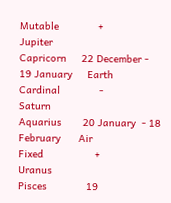Mutable             +         Jupiter
Capricorn     22 December -  19 January     Earth          Cardinal             -         Saturn
Aquarius       20 January  - 18 February      Air               Fixed                 +         Uranus
Pisces             19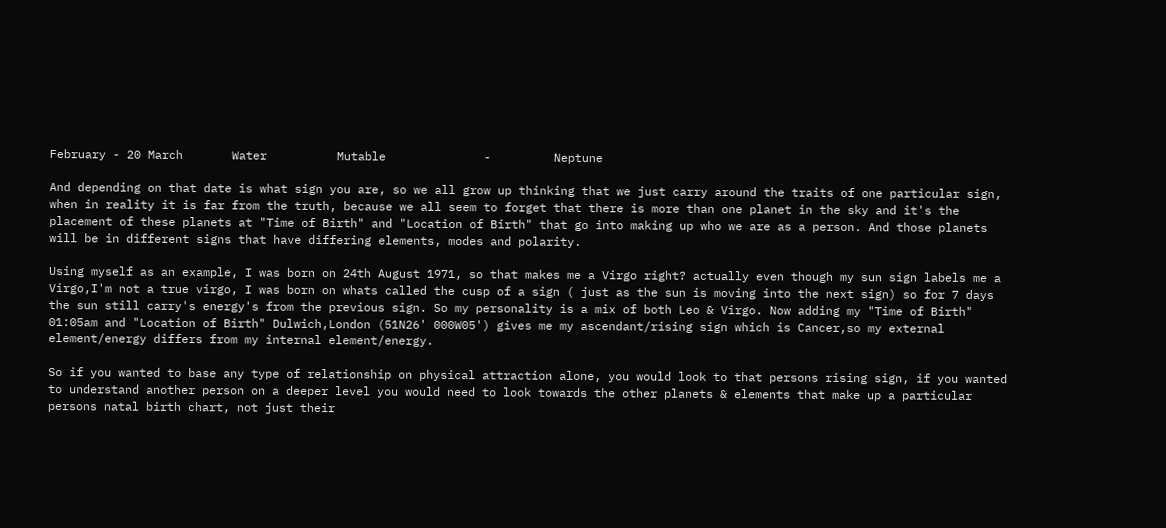February - 20 March       Water          Mutable              -         Neptune

And depending on that date is what sign you are, so we all grow up thinking that we just carry around the traits of one particular sign, when in reality it is far from the truth, because we all seem to forget that there is more than one planet in the sky and it's the placement of these planets at "Time of Birth" and "Location of Birth" that go into making up who we are as a person. And those planets will be in different signs that have differing elements, modes and polarity.

Using myself as an example, I was born on 24th August 1971, so that makes me a Virgo right? actually even though my sun sign labels me a Virgo,I'm not a true virgo, I was born on whats called the cusp of a sign ( just as the sun is moving into the next sign) so for 7 days the sun still carry's energy's from the previous sign. So my personality is a mix of both Leo & Virgo. Now adding my "Time of Birth" 01:05am and "Location of Birth" Dulwich,London (51N26' 000W05') gives me my ascendant/rising sign which is Cancer,so my external element/energy differs from my internal element/energy.

So if you wanted to base any type of relationship on physical attraction alone, you would look to that persons rising sign, if you wanted to understand another person on a deeper level you would need to look towards the other planets & elements that make up a particular persons natal birth chart, not just their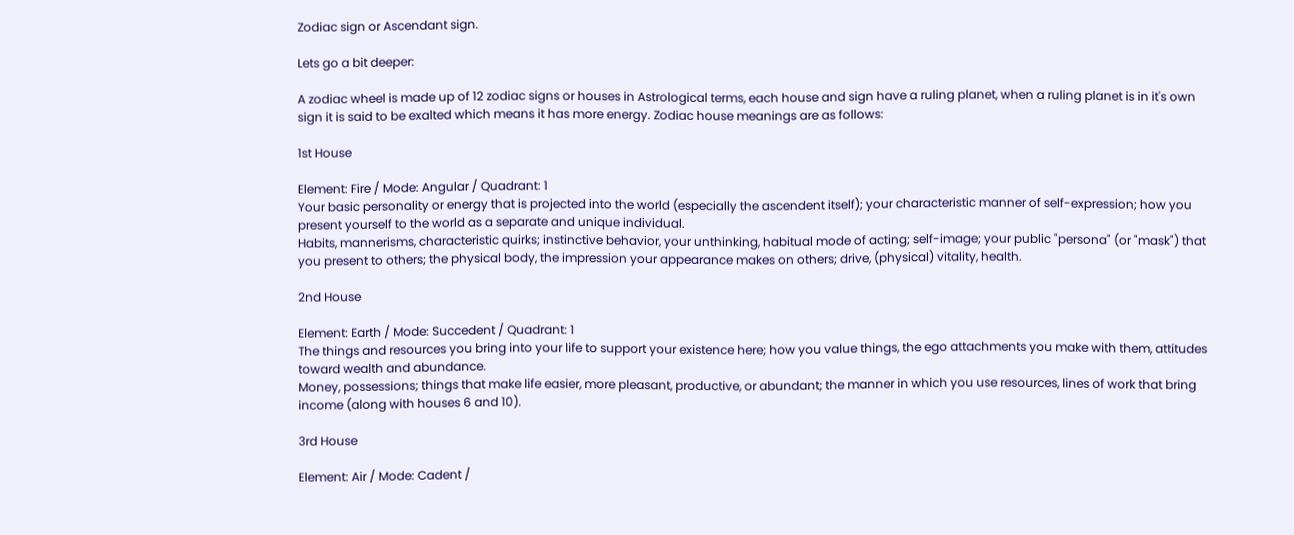Zodiac sign or Ascendant sign.

Lets go a bit deeper:

A zodiac wheel is made up of 12 zodiac signs or houses in Astrological terms, each house and sign have a ruling planet, when a ruling planet is in it's own sign it is said to be exalted which means it has more energy. Zodiac house meanings are as follows:

1st House

Element: Fire / Mode: Angular / Quadrant: 1
Your basic personality or energy that is projected into the world (especially the ascendent itself); your characteristic manner of self-expression; how you present yourself to the world as a separate and unique individual.
Habits, mannerisms, characteristic quirks; instinctive behavior, your unthinking, habitual mode of acting; self-image; your public "persona" (or "mask") that you present to others; the physical body, the impression your appearance makes on others; drive, (physical) vitality, health.

2nd House

Element: Earth / Mode: Succedent / Quadrant: 1
The things and resources you bring into your life to support your existence here; how you value things, the ego attachments you make with them, attitudes toward wealth and abundance.
Money, possessions; things that make life easier, more pleasant, productive, or abundant; the manner in which you use resources, lines of work that bring income (along with houses 6 and 10).

3rd House

Element: Air / Mode: Cadent /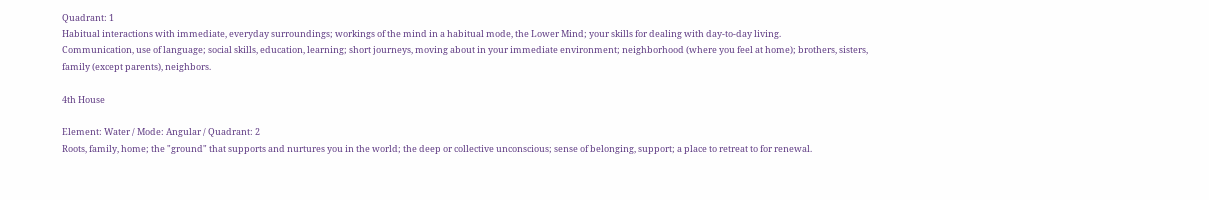Quadrant: 1
Habitual interactions with immediate, everyday surroundings; workings of the mind in a habitual mode, the Lower Mind; your skills for dealing with day-to-day living.
Communication, use of language; social skills, education, learning; short journeys, moving about in your immediate environment; neighborhood (where you feel at home); brothers, sisters, family (except parents), neighbors.

4th House

Element: Water / Mode: Angular / Quadrant: 2
Roots, family, home; the "ground" that supports and nurtures you in the world; the deep or collective unconscious; sense of belonging, support; a place to retreat to for renewal.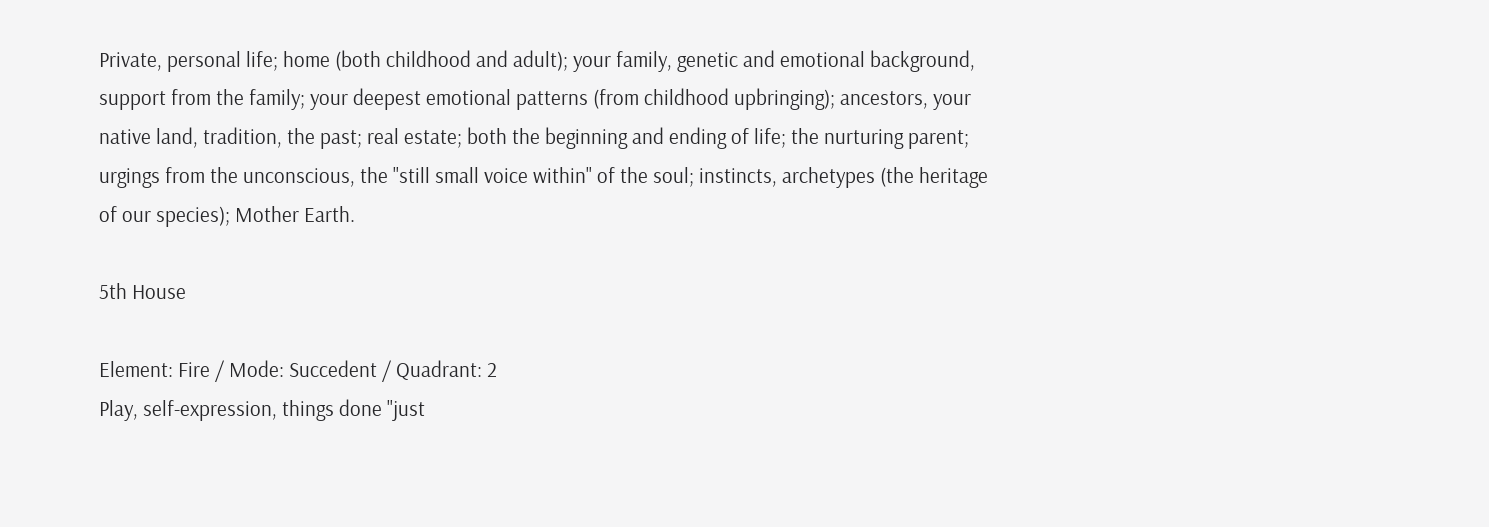Private, personal life; home (both childhood and adult); your family, genetic and emotional background, support from the family; your deepest emotional patterns (from childhood upbringing); ancestors, your native land, tradition, the past; real estate; both the beginning and ending of life; the nurturing parent; urgings from the unconscious, the "still small voice within" of the soul; instincts, archetypes (the heritage of our species); Mother Earth.

5th House

Element: Fire / Mode: Succedent / Quadrant: 2
Play, self-expression, things done "just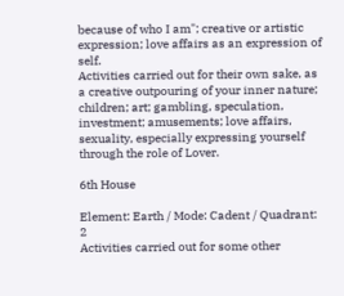because of who I am"; creative or artistic expression; love affairs as an expression of self.
Activities carried out for their own sake, as a creative outpouring of your inner nature; children; art; gambling, speculation, investment; amusements; love affairs, sexuality, especially expressing yourself through the role of Lover.

6th House

Element: Earth / Mode: Cadent / Quadrant: 2
Activities carried out for some other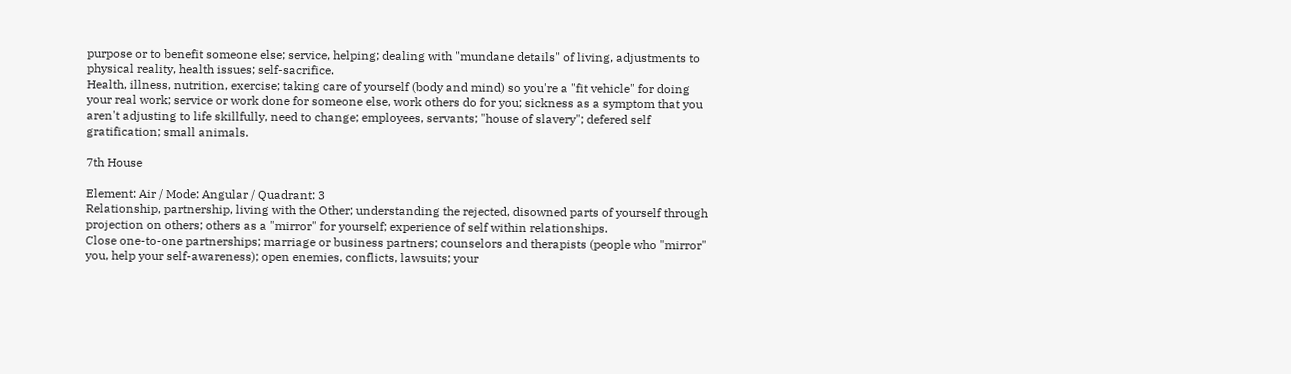purpose or to benefit someone else; service, helping; dealing with "mundane details" of living, adjustments to physical reality, health issues; self-sacrifice.
Health, illness, nutrition, exercise; taking care of yourself (body and mind) so you're a "fit vehicle" for doing your real work; service or work done for someone else, work others do for you; sickness as a symptom that you aren't adjusting to life skillfully, need to change; employees, servants; "house of slavery"; defered self gratification; small animals.

7th House

Element: Air / Mode: Angular / Quadrant: 3
Relationship, partnership, living with the Other; understanding the rejected, disowned parts of yourself through projection on others; others as a "mirror" for yourself; experience of self within relationships.
Close one-to-one partnerships; marriage or business partners; counselors and therapists (people who "mirror" you, help your self-awareness); open enemies, conflicts, lawsuits; your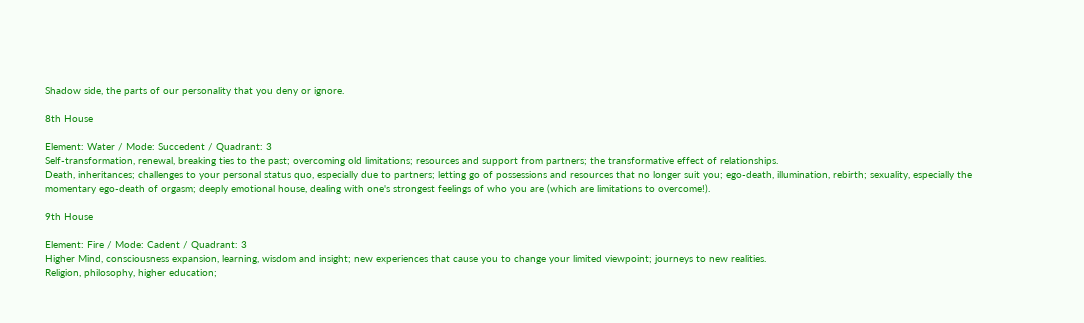Shadow side, the parts of our personality that you deny or ignore.

8th House

Element: Water / Mode: Succedent / Quadrant: 3
Self-transformation, renewal, breaking ties to the past; overcoming old limitations; resources and support from partners; the transformative effect of relationships.
Death, inheritances; challenges to your personal status quo, especially due to partners; letting go of possessions and resources that no longer suit you; ego-death, illumination, rebirth; sexuality, especially the momentary ego-death of orgasm; deeply emotional house, dealing with one's strongest feelings of who you are (which are limitations to overcome!).

9th House

Element: Fire / Mode: Cadent / Quadrant: 3
Higher Mind, consciousness expansion, learning, wisdom and insight; new experiences that cause you to change your limited viewpoint; journeys to new realities.
Religion, philosophy, higher education;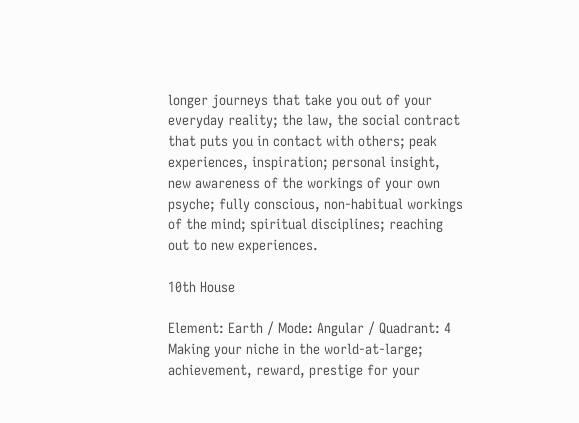longer journeys that take you out of your everyday reality; the law, the social contract that puts you in contact with others; peak experiences, inspiration; personal insight, new awareness of the workings of your own psyche; fully conscious, non-habitual workings of the mind; spiritual disciplines; reaching out to new experiences.

10th House

Element: Earth / Mode: Angular / Quadrant: 4
Making your niche in the world-at-large; achievement, reward, prestige for your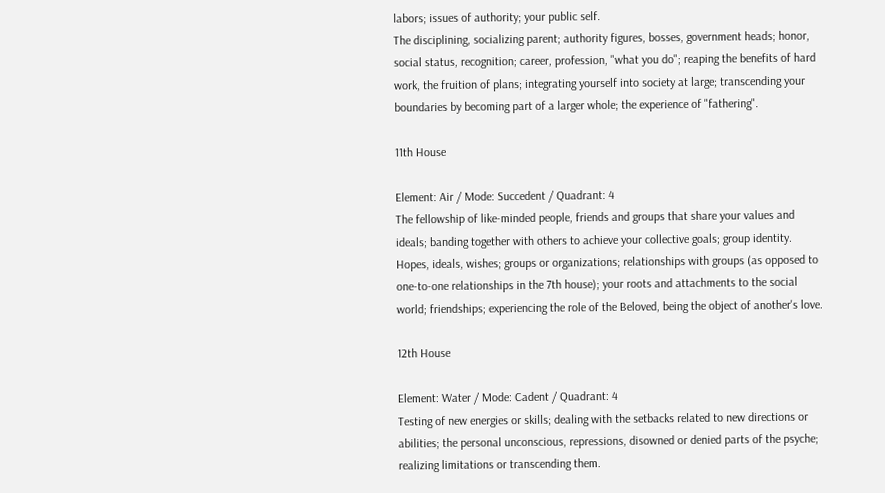labors; issues of authority; your public self.
The disciplining, socializing parent; authority figures, bosses, government heads; honor, social status, recognition; career, profession, "what you do"; reaping the benefits of hard work, the fruition of plans; integrating yourself into society at large; transcending your boundaries by becoming part of a larger whole; the experience of "fathering".

11th House

Element: Air / Mode: Succedent / Quadrant: 4
The fellowship of like-minded people, friends and groups that share your values and ideals; banding together with others to achieve your collective goals; group identity.
Hopes, ideals, wishes; groups or organizations; relationships with groups (as opposed to one-to-one relationships in the 7th house); your roots and attachments to the social world; friendships; experiencing the role of the Beloved, being the object of another's love.

12th House

Element: Water / Mode: Cadent / Quadrant: 4
Testing of new energies or skills; dealing with the setbacks related to new directions or abilities; the personal unconscious, repressions, disowned or denied parts of the psyche; realizing limitations or transcending them.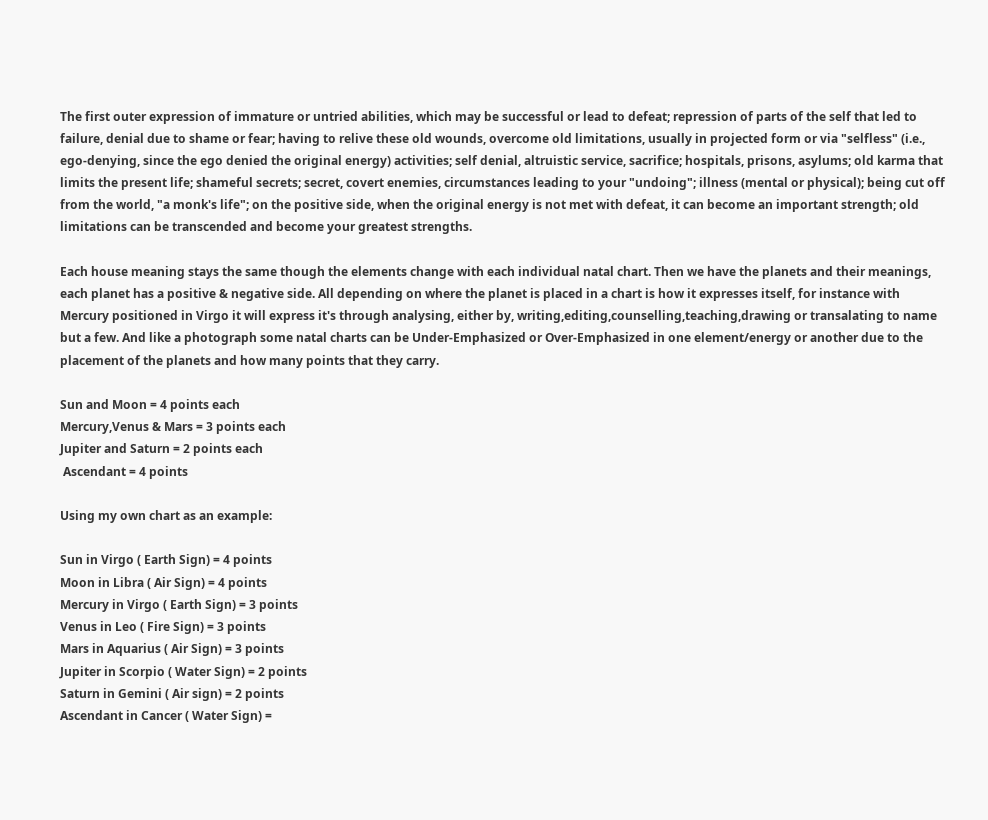The first outer expression of immature or untried abilities, which may be successful or lead to defeat; repression of parts of the self that led to failure, denial due to shame or fear; having to relive these old wounds, overcome old limitations, usually in projected form or via "selfless" (i.e., ego-denying, since the ego denied the original energy) activities; self denial, altruistic service, sacrifice; hospitals, prisons, asylums; old karma that limits the present life; shameful secrets; secret, covert enemies, circumstances leading to your "undoing"; illness (mental or physical); being cut off from the world, "a monk's life"; on the positive side, when the original energy is not met with defeat, it can become an important strength; old limitations can be transcended and become your greatest strengths.

Each house meaning stays the same though the elements change with each individual natal chart. Then we have the planets and their meanings, each planet has a positive & negative side. All depending on where the planet is placed in a chart is how it expresses itself, for instance with Mercury positioned in Virgo it will express it's through analysing, either by, writing,editing,counselling,teaching,drawing or transalating to name but a few. And like a photograph some natal charts can be Under-Emphasized or Over-Emphasized in one element/energy or another due to the placement of the planets and how many points that they carry.

Sun and Moon = 4 points each
Mercury,Venus & Mars = 3 points each
Jupiter and Saturn = 2 points each
 Ascendant = 4 points

Using my own chart as an example:

Sun in Virgo ( Earth Sign) = 4 points
Moon in Libra ( Air Sign) = 4 points
Mercury in Virgo ( Earth Sign) = 3 points
Venus in Leo ( Fire Sign) = 3 points
Mars in Aquarius ( Air Sign) = 3 points
Jupiter in Scorpio ( Water Sign) = 2 points
Saturn in Gemini ( Air sign) = 2 points
Ascendant in Cancer ( Water Sign) =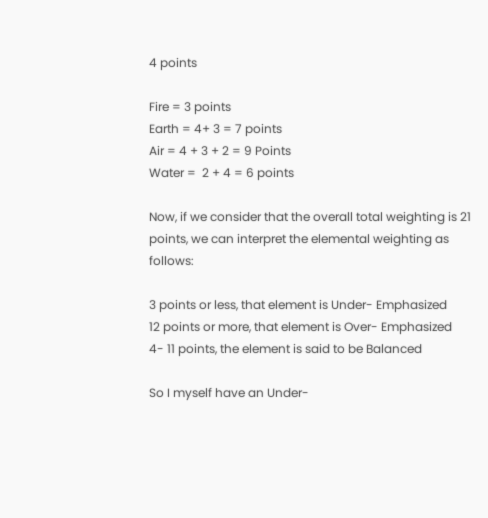4 points

Fire = 3 points
Earth = 4+ 3 = 7 points
Air = 4 + 3 + 2 = 9 Points
Water =  2 + 4 = 6 points

Now, if we consider that the overall total weighting is 21 points, we can interpret the elemental weighting as follows:

3 points or less, that element is Under- Emphasized
12 points or more, that element is Over- Emphasized
4- 11 points, the element is said to be Balanced

So I myself have an Under-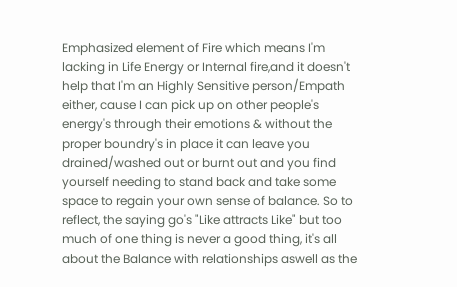Emphasized element of Fire which means I'm lacking in Life Energy or Internal fire,and it doesn't help that I'm an Highly Sensitive person/Empath either, cause I can pick up on other people's energy's through their emotions & without the proper boundry's in place it can leave you drained/washed out or burnt out and you find yourself needing to stand back and take some space to regain your own sense of balance. So to reflect, the saying go's "Like attracts Like" but too much of one thing is never a good thing, it's all about the Balance with relationships aswell as the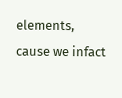elements, cause we infact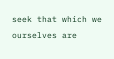seek that which we ourselves are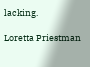lacking.

Loretta Priestman